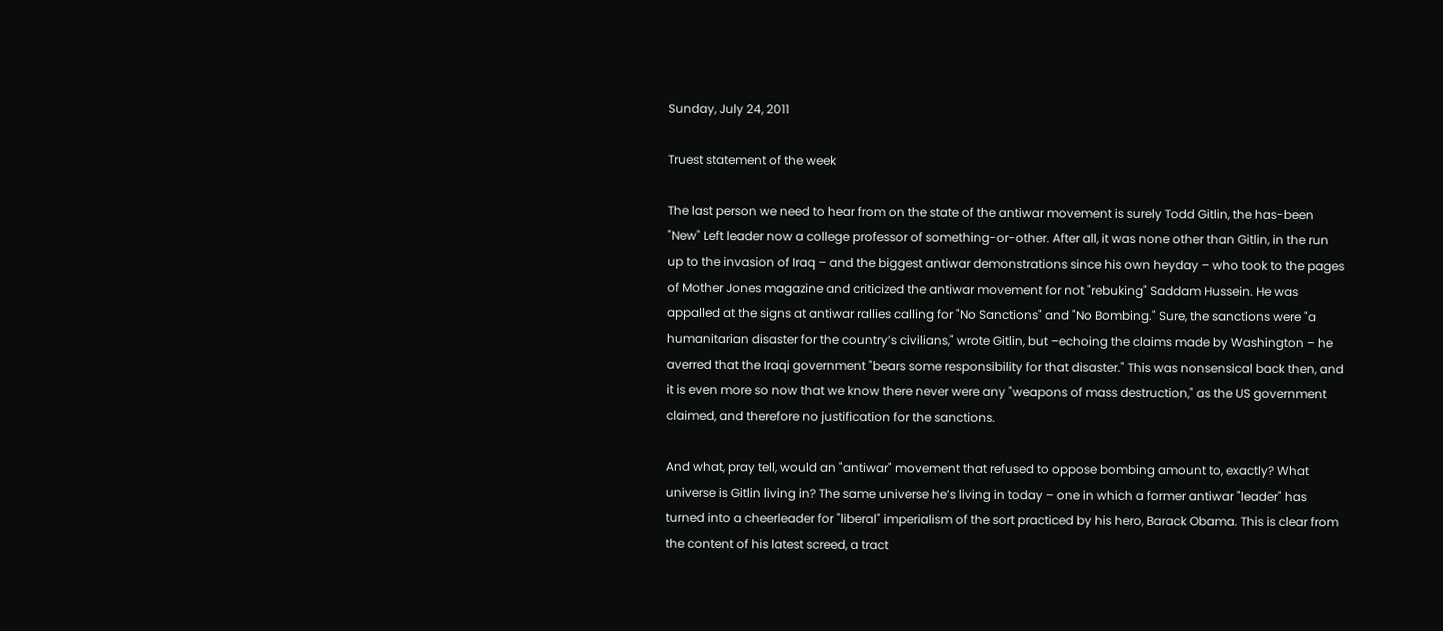Sunday, July 24, 2011

Truest statement of the week

The last person we need to hear from on the state of the antiwar movement is surely Todd Gitlin, the has-been "New" Left leader now a college professor of something-or-other. After all, it was none other than Gitlin, in the run up to the invasion of Iraq – and the biggest antiwar demonstrations since his own heyday – who took to the pages of Mother Jones magazine and criticized the antiwar movement for not "rebuking" Saddam Hussein. He was appalled at the signs at antiwar rallies calling for "No Sanctions" and "No Bombing." Sure, the sanctions were "a humanitarian disaster for the country’s civilians," wrote Gitlin, but –echoing the claims made by Washington – he averred that the Iraqi government "bears some responsibility for that disaster." This was nonsensical back then, and it is even more so now that we know there never were any "weapons of mass destruction," as the US government claimed, and therefore no justification for the sanctions.

And what, pray tell, would an "antiwar" movement that refused to oppose bombing amount to, exactly? What universe is Gitlin living in? The same universe he’s living in today – one in which a former antiwar "leader" has turned into a cheerleader for "liberal" imperialism of the sort practiced by his hero, Barack Obama. This is clear from the content of his latest screed, a tract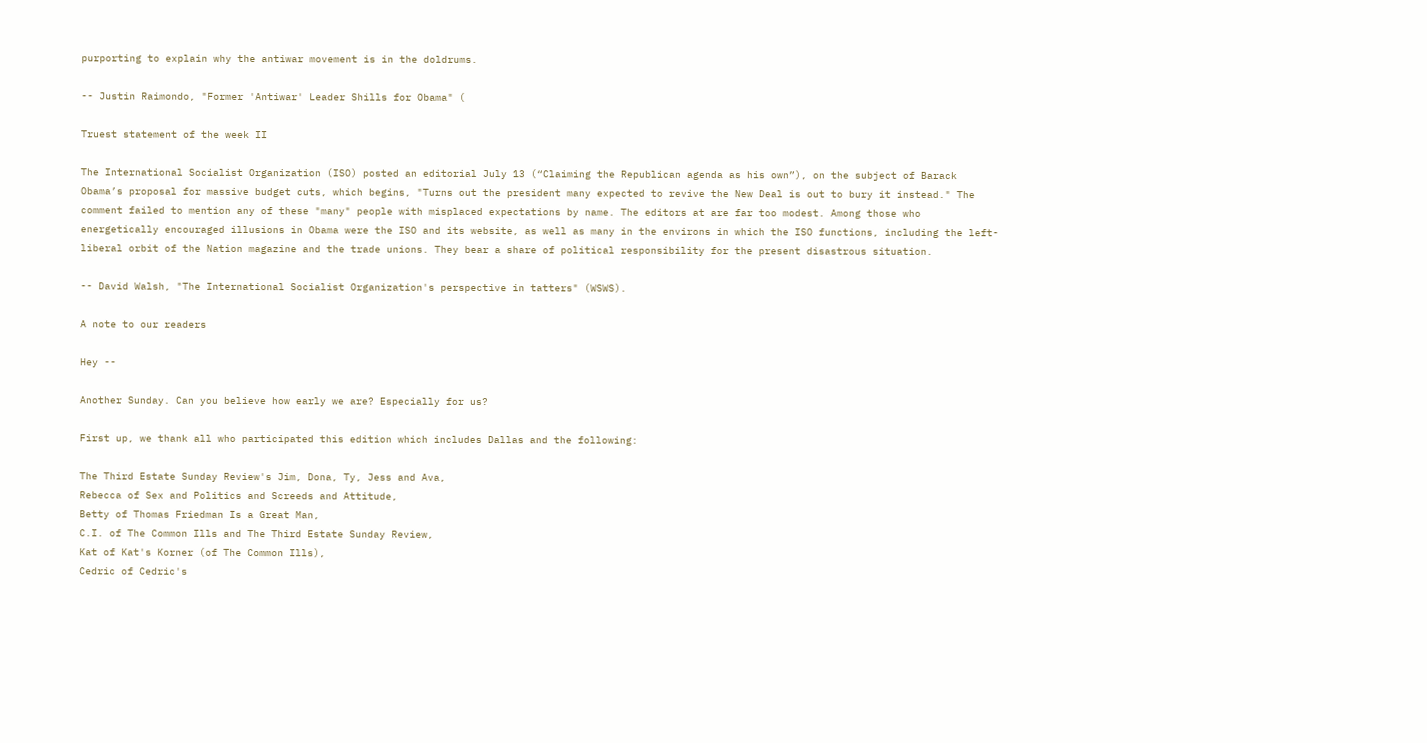purporting to explain why the antiwar movement is in the doldrums.

-- Justin Raimondo, "Former 'Antiwar' Leader Shills for Obama" (

Truest statement of the week II

The International Socialist Organization (ISO) posted an editorial July 13 (“Claiming the Republican agenda as his own”), on the subject of Barack Obama’s proposal for massive budget cuts, which begins, "Turns out the president many expected to revive the New Deal is out to bury it instead." The comment failed to mention any of these "many" people with misplaced expectations by name. The editors at are far too modest. Among those who energetically encouraged illusions in Obama were the ISO and its website, as well as many in the environs in which the ISO functions, including the left-liberal orbit of the Nation magazine and the trade unions. They bear a share of political responsibility for the present disastrous situation.

-- David Walsh, "The International Socialist Organization's perspective in tatters" (WSWS).

A note to our readers

Hey --

Another Sunday. Can you believe how early we are? Especially for us?

First up, we thank all who participated this edition which includes Dallas and the following:

The Third Estate Sunday Review's Jim, Dona, Ty, Jess and Ava,
Rebecca of Sex and Politics and Screeds and Attitude,
Betty of Thomas Friedman Is a Great Man,
C.I. of The Common Ills and The Third Estate Sunday Review,
Kat of Kat's Korner (of The Common Ills),
Cedric of Cedric's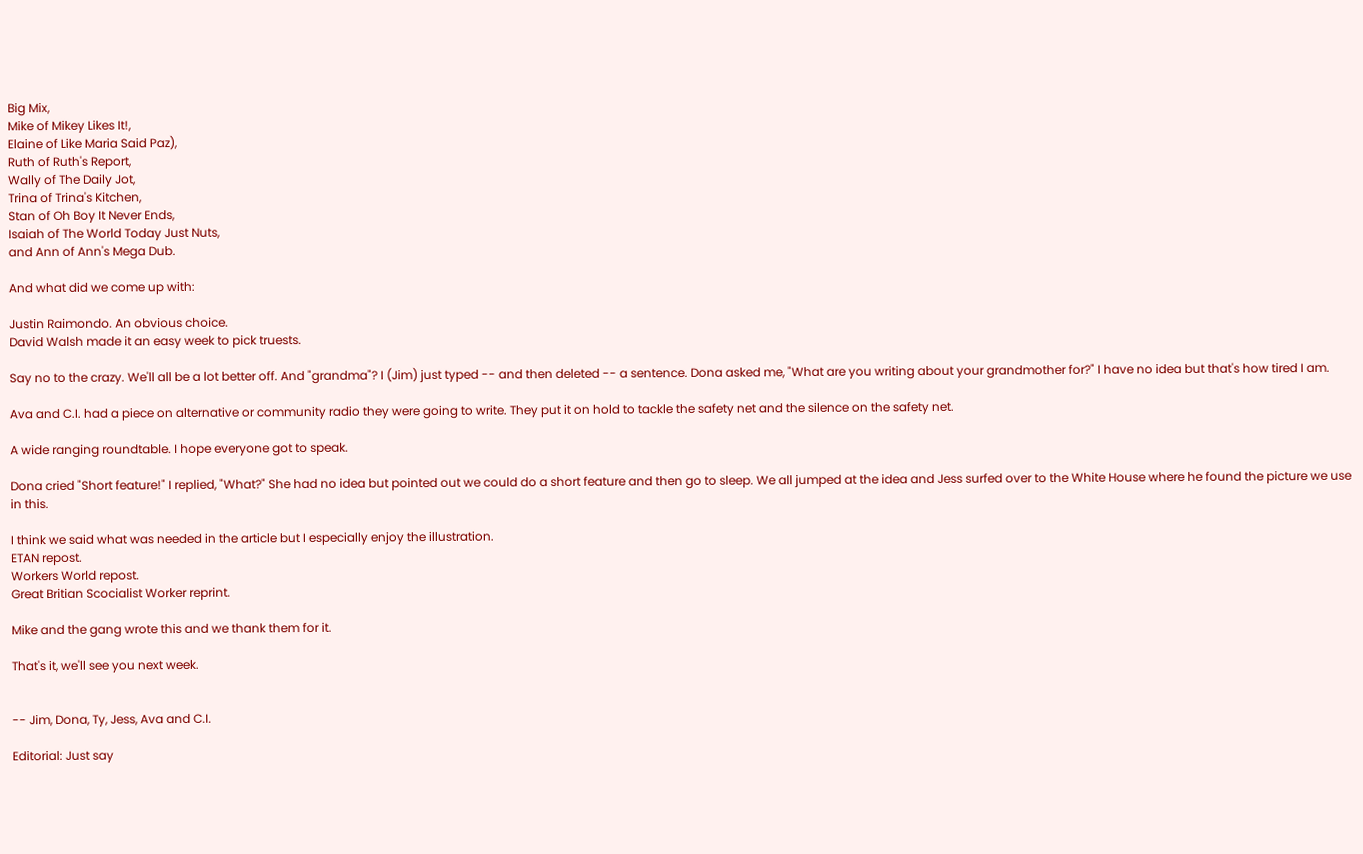Big Mix,
Mike of Mikey Likes It!,
Elaine of Like Maria Said Paz),
Ruth of Ruth's Report,
Wally of The Daily Jot,
Trina of Trina's Kitchen,
Stan of Oh Boy It Never Ends,
Isaiah of The World Today Just Nuts,
and Ann of Ann's Mega Dub.

And what did we come up with:

Justin Raimondo. An obvious choice.
David Walsh made it an easy week to pick truests.

Say no to the crazy. We'll all be a lot better off. And "grandma"? I (Jim) just typed -- and then deleted -- a sentence. Dona asked me, "What are you writing about your grandmother for?" I have no idea but that's how tired I am.

Ava and C.I. had a piece on alternative or community radio they were going to write. They put it on hold to tackle the safety net and the silence on the safety net.

A wide ranging roundtable. I hope everyone got to speak.

Dona cried "Short feature!" I replied, "What?" She had no idea but pointed out we could do a short feature and then go to sleep. We all jumped at the idea and Jess surfed over to the White House where he found the picture we use in this.

I think we said what was needed in the article but I especially enjoy the illustration.
ETAN repost.
Workers World repost.
Great Britian Scocialist Worker reprint.

Mike and the gang wrote this and we thank them for it.

That's it, we'll see you next week.


-- Jim, Dona, Ty, Jess, Ava and C.I.

Editorial: Just say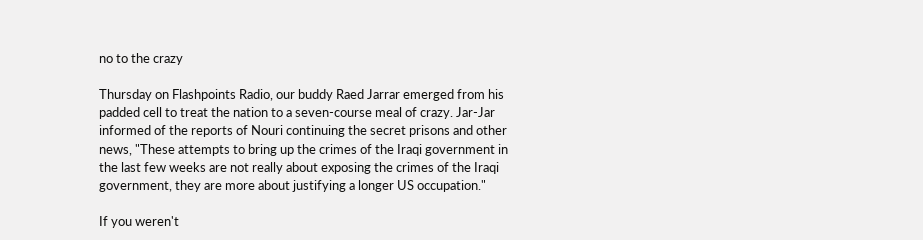no to the crazy

Thursday on Flashpoints Radio, our buddy Raed Jarrar emerged from his padded cell to treat the nation to a seven-course meal of crazy. Jar-Jar informed of the reports of Nouri continuing the secret prisons and other news, "These attempts to bring up the crimes of the Iraqi government in the last few weeks are not really about exposing the crimes of the Iraqi government, they are more about justifying a longer US occupation."

If you weren't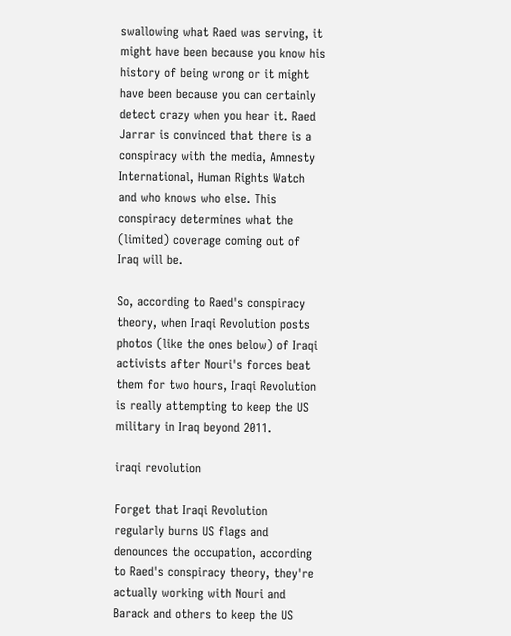swallowing what Raed was serving, it might have been because you know his history of being wrong or it might have been because you can certainly detect crazy when you hear it. Raed Jarrar is convinced that there is a conspiracy with the media, Amnesty International, Human Rights Watch and who knows who else. This conspiracy determines what the (limited) coverage coming out of Iraq will be.

So, according to Raed's conspiracy theory, when Iraqi Revolution posts photos (like the ones below) of Iraqi activists after Nouri's forces beat them for two hours, Iraqi Revolution is really attempting to keep the US military in Iraq beyond 2011.

iraqi revolution

Forget that Iraqi Revolution regularly burns US flags and denounces the occupation, according to Raed's conspiracy theory, they're actually working with Nouri and Barack and others to keep the US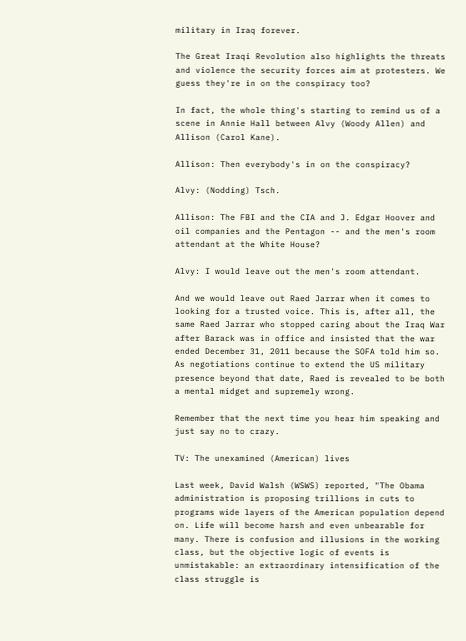military in Iraq forever.

The Great Iraqi Revolution also highlights the threats and violence the security forces aim at protesters. We guess they're in on the conspiracy too?

In fact, the whole thing's starting to remind us of a scene in Annie Hall between Alvy (Woody Allen) and Allison (Carol Kane).

Allison: Then everybody's in on the conspiracy?

Alvy: (Nodding) Tsch.

Allison: The FBI and the CIA and J. Edgar Hoover and oil companies and the Pentagon -- and the men's room attendant at the White House?

Alvy: I would leave out the men's room attendant.

And we would leave out Raed Jarrar when it comes to looking for a trusted voice. This is, after all, the same Raed Jarrar who stopped caring about the Iraq War after Barack was in office and insisted that the war ended December 31, 2011 because the SOFA told him so. As negotiations continue to extend the US military presence beyond that date, Raed is revealed to be both a mental midget and supremely wrong.

Remember that the next time you hear him speaking and just say no to crazy.

TV: The unexamined (American) lives

Last week, David Walsh (WSWS) reported, "The Obama administration is proposing trillions in cuts to programs wide layers of the American population depend on. Life will become harsh and even unbearable for many. There is confusion and illusions in the working class, but the objective logic of events is unmistakable: an extraordinary intensification of the class struggle is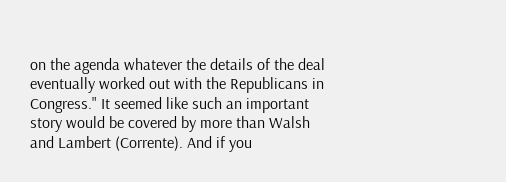on the agenda whatever the details of the deal eventually worked out with the Republicans in Congress." It seemed like such an important story would be covered by more than Walsh and Lambert (Corrente). And if you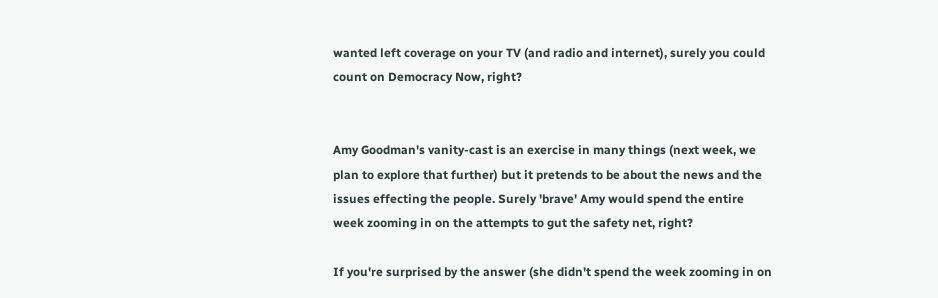wanted left coverage on your TV (and radio and internet), surely you could count on Democracy Now, right?


Amy Goodman's vanity-cast is an exercise in many things (next week, we plan to explore that further) but it pretends to be about the news and the issues effecting the people. Surely 'brave' Amy would spend the entire week zooming in on the attempts to gut the safety net, right?

If you're surprised by the answer (she didn't spend the week zooming in on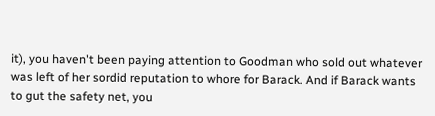it), you haven't been paying attention to Goodman who sold out whatever was left of her sordid reputation to whore for Barack. And if Barack wants to gut the safety net, you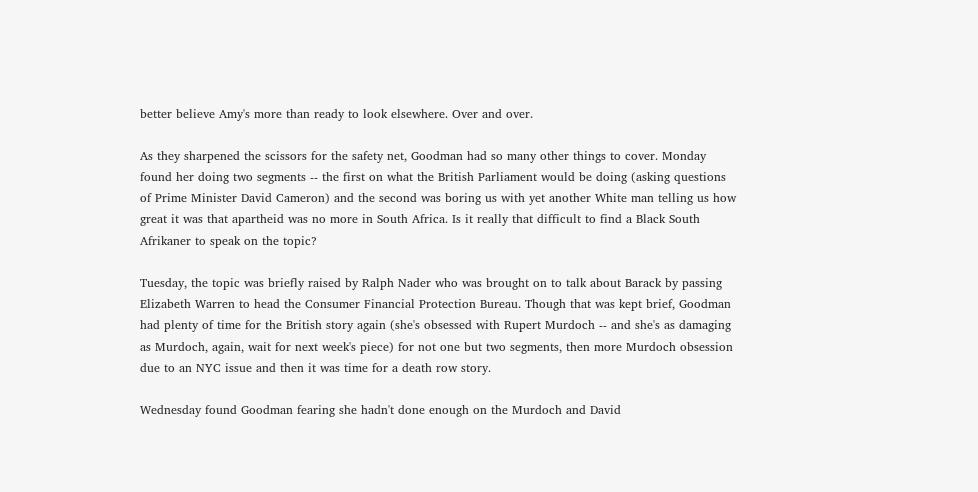better believe Amy's more than ready to look elsewhere. Over and over.

As they sharpened the scissors for the safety net, Goodman had so many other things to cover. Monday found her doing two segments -- the first on what the British Parliament would be doing (asking questions of Prime Minister David Cameron) and the second was boring us with yet another White man telling us how great it was that apartheid was no more in South Africa. Is it really that difficult to find a Black South Afrikaner to speak on the topic?

Tuesday, the topic was briefly raised by Ralph Nader who was brought on to talk about Barack by passing Elizabeth Warren to head the Consumer Financial Protection Bureau. Though that was kept brief, Goodman had plenty of time for the British story again (she's obsessed with Rupert Murdoch -- and she's as damaging as Murdoch, again, wait for next week's piece) for not one but two segments, then more Murdoch obsession due to an NYC issue and then it was time for a death row story.

Wednesday found Goodman fearing she hadn't done enough on the Murdoch and David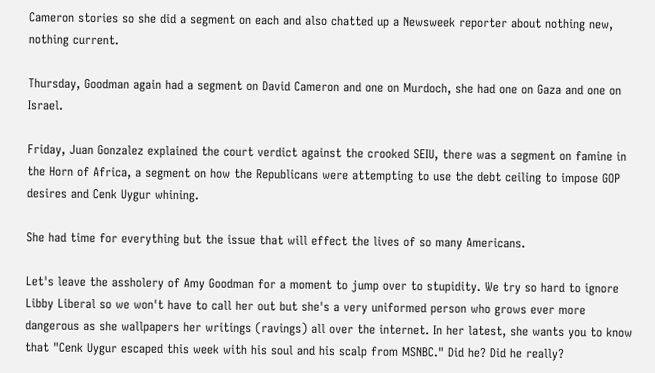Cameron stories so she did a segment on each and also chatted up a Newsweek reporter about nothing new, nothing current.

Thursday, Goodman again had a segment on David Cameron and one on Murdoch, she had one on Gaza and one on Israel.

Friday, Juan Gonzalez explained the court verdict against the crooked SEIU, there was a segment on famine in the Horn of Africa, a segment on how the Republicans were attempting to use the debt ceiling to impose GOP desires and Cenk Uygur whining.

She had time for everything but the issue that will effect the lives of so many Americans.

Let's leave the assholery of Amy Goodman for a moment to jump over to stupidity. We try so hard to ignore Libby Liberal so we won't have to call her out but she's a very uniformed person who grows ever more dangerous as she wallpapers her writings (ravings) all over the internet. In her latest, she wants you to know that "Cenk Uygur escaped this week with his soul and his scalp from MSNBC." Did he? Did he really?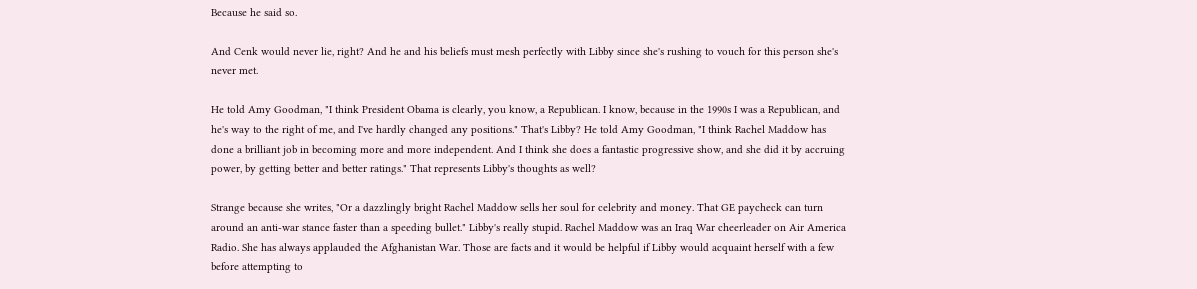Because he said so.

And Cenk would never lie, right? And he and his beliefs must mesh perfectly with Libby since she's rushing to vouch for this person she's never met.

He told Amy Goodman, "I think President Obama is clearly, you know, a Republican. I know, because in the 1990s I was a Republican, and he's way to the right of me, and I've hardly changed any positions." That's Libby? He told Amy Goodman, "I think Rachel Maddow has done a brilliant job in becoming more and more independent. And I think she does a fantastic progressive show, and she did it by accruing power, by getting better and better ratings." That represents Libby's thoughts as well?

Strange because she writes, "Or a dazzlingly bright Rachel Maddow sells her soul for celebrity and money. That GE paycheck can turn around an anti-war stance faster than a speeding bullet." Libby's really stupid. Rachel Maddow was an Iraq War cheerleader on Air America Radio. She has always applauded the Afghanistan War. Those are facts and it would be helpful if Libby would acquaint herself with a few before attempting to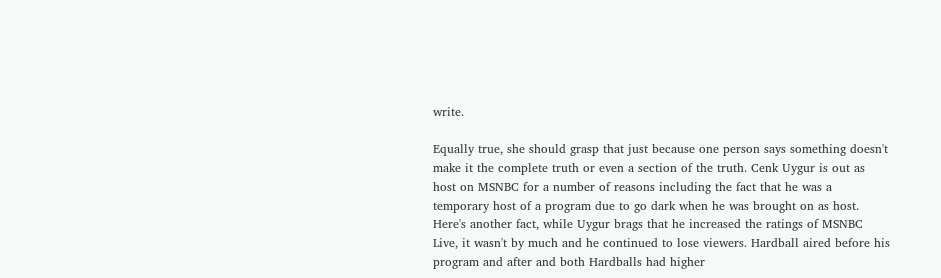write.

Equally true, she should grasp that just because one person says something doesn't make it the complete truth or even a section of the truth. Cenk Uygur is out as host on MSNBC for a number of reasons including the fact that he was a temporary host of a program due to go dark when he was brought on as host. Here's another fact, while Uygur brags that he increased the ratings of MSNBC Live, it wasn't by much and he continued to lose viewers. Hardball aired before his program and after and both Hardballs had higher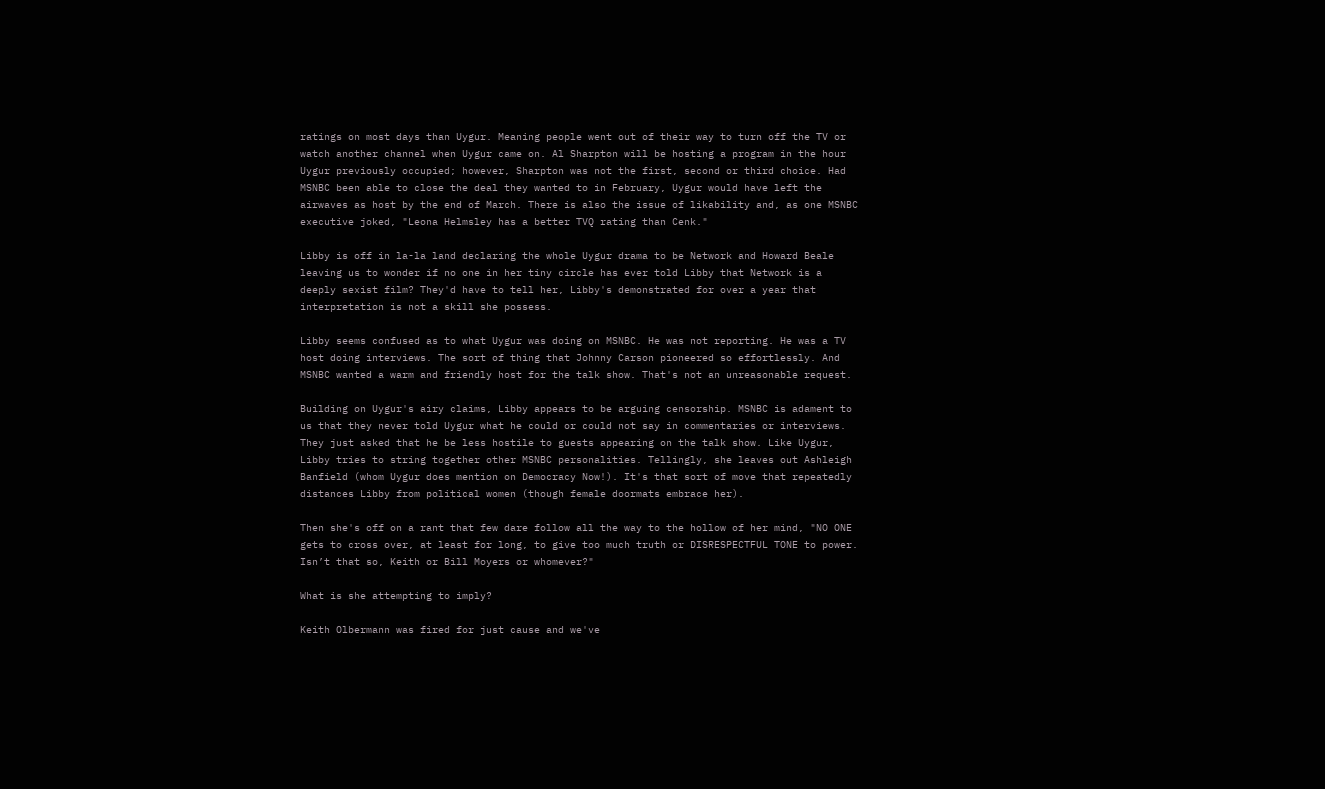ratings on most days than Uygur. Meaning people went out of their way to turn off the TV or watch another channel when Uygur came on. Al Sharpton will be hosting a program in the hour Uygur previously occupied; however, Sharpton was not the first, second or third choice. Had MSNBC been able to close the deal they wanted to in February, Uygur would have left the airwaves as host by the end of March. There is also the issue of likability and, as one MSNBC executive joked, "Leona Helmsley has a better TVQ rating than Cenk."

Libby is off in la-la land declaring the whole Uygur drama to be Network and Howard Beale leaving us to wonder if no one in her tiny circle has ever told Libby that Network is a deeply sexist film? They'd have to tell her, Libby's demonstrated for over a year that interpretation is not a skill she possess.

Libby seems confused as to what Uygur was doing on MSNBC. He was not reporting. He was a TV host doing interviews. The sort of thing that Johnny Carson pioneered so effortlessly. And MSNBC wanted a warm and friendly host for the talk show. That's not an unreasonable request.

Building on Uygur's airy claims, Libby appears to be arguing censorship. MSNBC is adament to us that they never told Uygur what he could or could not say in commentaries or interviews. They just asked that he be less hostile to guests appearing on the talk show. Like Uygur, Libby tries to string together other MSNBC personalities. Tellingly, she leaves out Ashleigh Banfield (whom Uygur does mention on Democracy Now!). It's that sort of move that repeatedly distances Libby from political women (though female doormats embrace her).

Then she's off on a rant that few dare follow all the way to the hollow of her mind, "NO ONE gets to cross over, at least for long, to give too much truth or DISRESPECTFUL TONE to power. Isn’t that so, Keith or Bill Moyers or whomever?"

What is she attempting to imply?

Keith Olbermann was fired for just cause and we've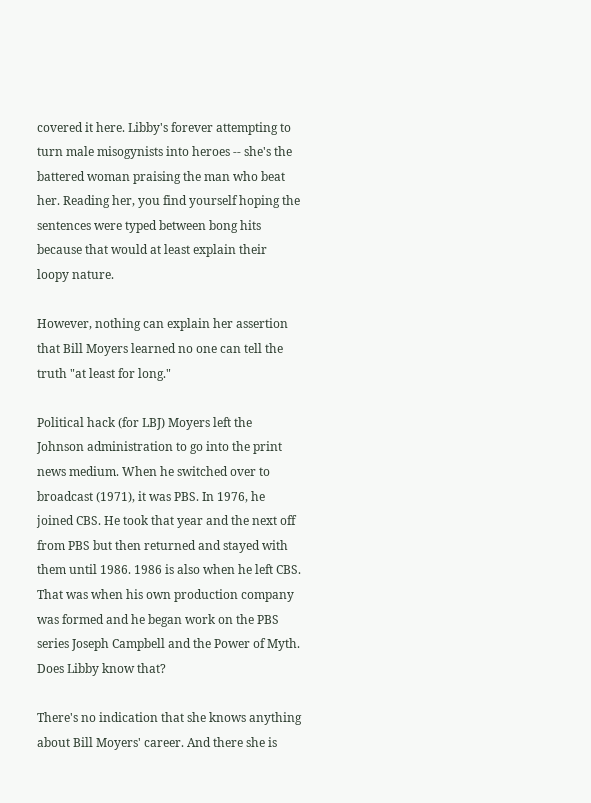covered it here. Libby's forever attempting to turn male misogynists into heroes -- she's the battered woman praising the man who beat her. Reading her, you find yourself hoping the sentences were typed between bong hits because that would at least explain their loopy nature.

However, nothing can explain her assertion that Bill Moyers learned no one can tell the truth "at least for long."

Political hack (for LBJ) Moyers left the Johnson administration to go into the print news medium. When he switched over to broadcast (1971), it was PBS. In 1976, he joined CBS. He took that year and the next off from PBS but then returned and stayed with them until 1986. 1986 is also when he left CBS. That was when his own production company was formed and he began work on the PBS series Joseph Campbell and the Power of Myth. Does Libby know that?

There's no indication that she knows anything about Bill Moyers' career. And there she is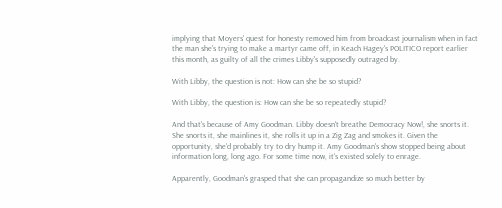implying that Moyers' quest for honesty removed him from broadcast journalism when in fact the man she's trying to make a martyr came off, in Keach Hagey's POLITICO report earlier this month, as guilty of all the crimes Libby's supposedly outraged by.

With Libby, the question is not: How can she be so stupid?

With Libby, the question is: How can she be so repeatedly stupid?

And that's because of Amy Goodman. Libby doesn't breathe Democracy Now!, she snorts it. She snorts it, she mainlines it, she rolls it up in a Zig Zag and smokes it. Given the opportunity, she'd probably try to dry hump it. Amy Goodman's show stopped being about information long, long ago. For some time now, it's existed solely to enrage.

Apparently, Goodman's grasped that she can propagandize so much better by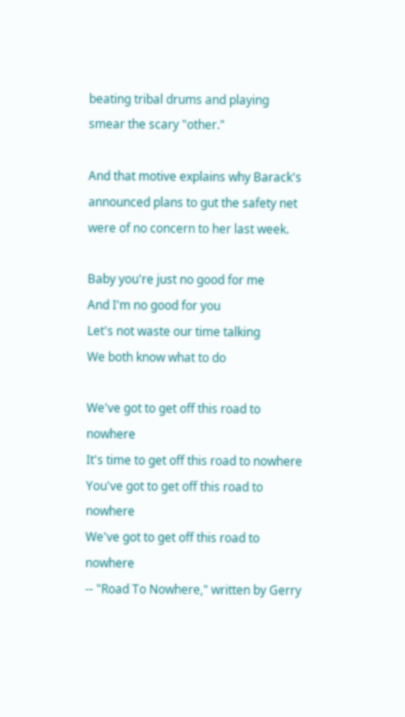beating tribal drums and playing smear the scary "other."

And that motive explains why Barack's announced plans to gut the safety net were of no concern to her last week.

Baby you're just no good for me
And I'm no good for you
Let's not waste our time talking
We both know what to do

We've got to get off this road to nowhere
It's time to get off this road to nowhere
You've got to get off this road to nowhere
We've got to get off this road to nowhere
-- "Road To Nowhere," written by Gerry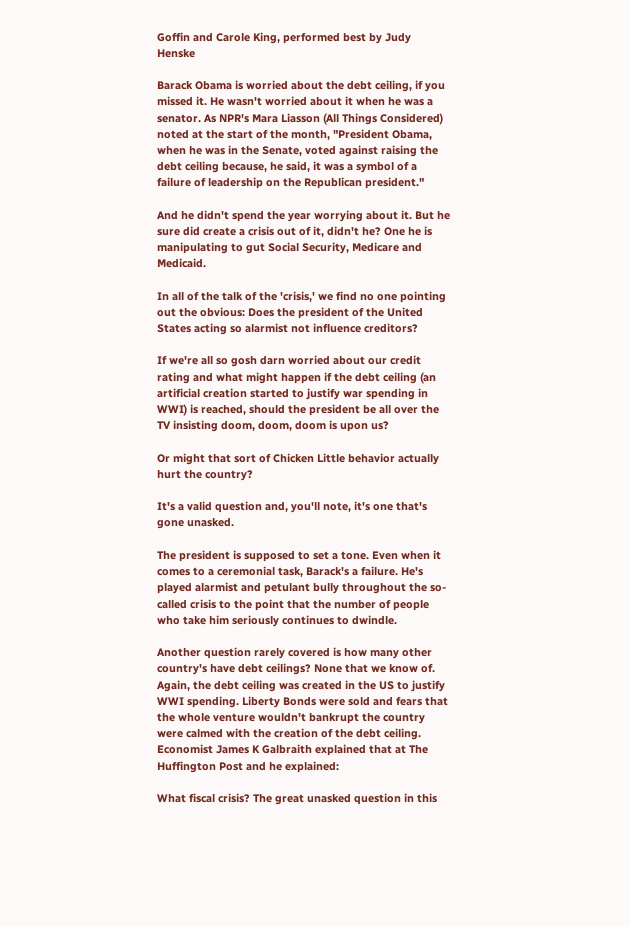Goffin and Carole King, performed best by Judy Henske

Barack Obama is worried about the debt ceiling, if you missed it. He wasn't worried about it when he was a senator. As NPR's Mara Liasson (All Things Considered) noted at the start of the month, "President Obama, when he was in the Senate, voted against raising the debt ceiling because, he said, it was a symbol of a failure of leadership on the Republican president."

And he didn't spend the year worrying about it. But he sure did create a crisis out of it, didn't he? One he is manipulating to gut Social Security, Medicare and Medicaid.

In all of the talk of the 'crisis,' we find no one pointing out the obvious: Does the president of the United States acting so alarmist not influence creditors?

If we're all so gosh darn worried about our credit rating and what might happen if the debt ceiling (an artificial creation started to justify war spending in WWI) is reached, should the president be all over the TV insisting doom, doom, doom is upon us?

Or might that sort of Chicken Little behavior actually hurt the country?

It's a valid question and, you'll note, it's one that's gone unasked.

The president is supposed to set a tone. Even when it comes to a ceremonial task, Barack's a failure. He's played alarmist and petulant bully throughout the so-called crisis to the point that the number of people who take him seriously continues to dwindle.

Another question rarely covered is how many other country's have debt ceilings? None that we know of. Again, the debt ceiling was created in the US to justify WWI spending. Liberty Bonds were sold and fears that the whole venture wouldn't bankrupt the country were calmed with the creation of the debt ceiling. Economist James K Galbraith explained that at The Huffington Post and he explained:

What fiscal crisis? The great unasked question in this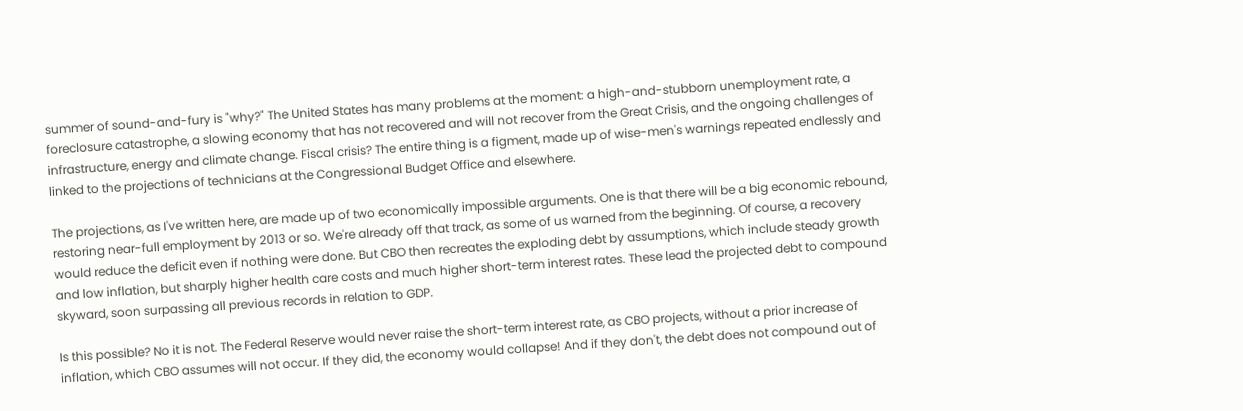summer of sound-and-fury is "why?" The United States has many problems at the moment: a high-and-stubborn unemployment rate, a foreclosure catastrophe, a slowing economy that has not recovered and will not recover from the Great Crisis, and the ongoing challenges of infrastructure, energy and climate change. Fiscal crisis? The entire thing is a figment, made up of wise-men's warnings repeated endlessly and linked to the projections of technicians at the Congressional Budget Office and elsewhere.

The projections, as I've written here, are made up of two economically impossible arguments. One is that there will be a big economic rebound, restoring near-full employment by 2013 or so. We're already off that track, as some of us warned from the beginning. Of course, a recovery would reduce the deficit even if nothing were done. But CBO then recreates the exploding debt by assumptions, which include steady growth and low inflation, but sharply higher health care costs and much higher short-term interest rates. These lead the projected debt to compound skyward, soon surpassing all previous records in relation to GDP.

Is this possible? No it is not. The Federal Reserve would never raise the short-term interest rate, as CBO projects, without a prior increase of inflation, which CBO assumes will not occur. If they did, the economy would collapse! And if they don't, the debt does not compound out of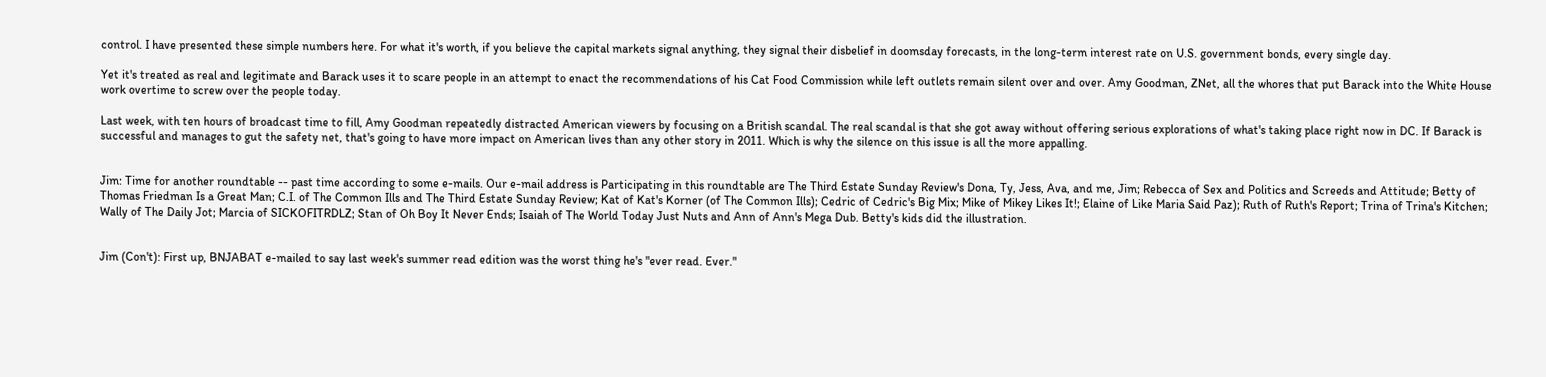control. I have presented these simple numbers here. For what it's worth, if you believe the capital markets signal anything, they signal their disbelief in doomsday forecasts, in the long-term interest rate on U.S. government bonds, every single day.

Yet it's treated as real and legitimate and Barack uses it to scare people in an attempt to enact the recommendations of his Cat Food Commission while left outlets remain silent over and over. Amy Goodman, ZNet, all the whores that put Barack into the White House work overtime to screw over the people today.

Last week, with ten hours of broadcast time to fill, Amy Goodman repeatedly distracted American viewers by focusing on a British scandal. The real scandal is that she got away without offering serious explorations of what's taking place right now in DC. If Barack is successful and manages to gut the safety net, that's going to have more impact on American lives than any other story in 2011. Which is why the silence on this issue is all the more appalling.


Jim: Time for another roundtable -- past time according to some e-mails. Our e-mail address is Participating in this roundtable are The Third Estate Sunday Review's Dona, Ty, Jess, Ava, and me, Jim; Rebecca of Sex and Politics and Screeds and Attitude; Betty of Thomas Friedman Is a Great Man; C.I. of The Common Ills and The Third Estate Sunday Review; Kat of Kat's Korner (of The Common Ills); Cedric of Cedric's Big Mix; Mike of Mikey Likes It!; Elaine of Like Maria Said Paz); Ruth of Ruth's Report; Trina of Trina's Kitchen; Wally of The Daily Jot; Marcia of SICKOFITRDLZ; Stan of Oh Boy It Never Ends; Isaiah of The World Today Just Nuts and Ann of Ann's Mega Dub. Betty's kids did the illustration.


Jim (Con't): First up, BNJABAT e-mailed to say last week's summer read edition was the worst thing he's "ever read. Ever."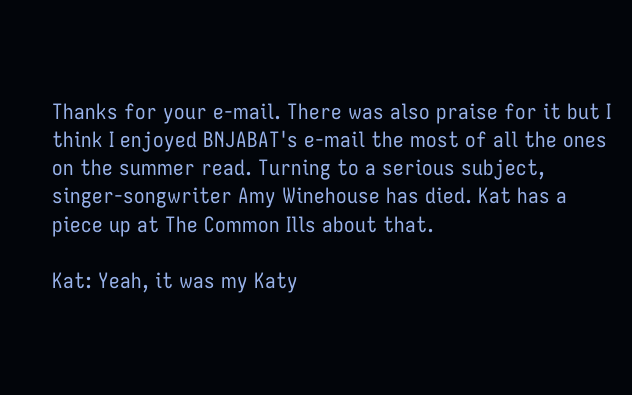Thanks for your e-mail. There was also praise for it but I think I enjoyed BNJABAT's e-mail the most of all the ones on the summer read. Turning to a serious subject, singer-songwriter Amy Winehouse has died. Kat has a piece up at The Common Ills about that.

Kat: Yeah, it was my Katy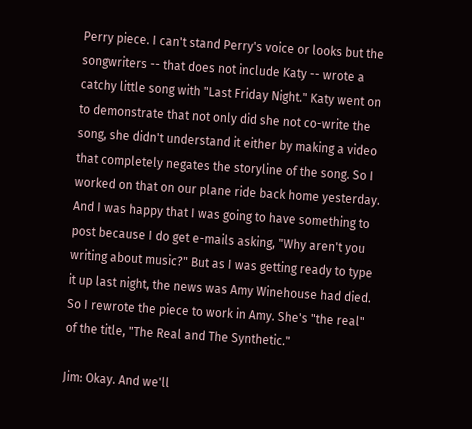Perry piece. I can't stand Perry's voice or looks but the songwriters -- that does not include Katy -- wrote a catchy little song with "Last Friday Night." Katy went on to demonstrate that not only did she not co-write the song, she didn't understand it either by making a video that completely negates the storyline of the song. So I worked on that on our plane ride back home yesterday. And I was happy that I was going to have something to post because I do get e-mails asking, "Why aren't you writing about music?" But as I was getting ready to type it up last night, the news was Amy Winehouse had died. So I rewrote the piece to work in Amy. She's "the real" of the title, "The Real and The Synthetic."

Jim: Okay. And we'll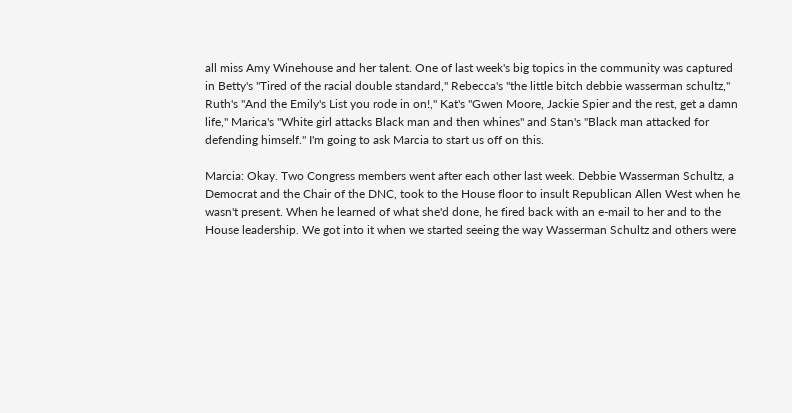all miss Amy Winehouse and her talent. One of last week's big topics in the community was captured in Betty's "Tired of the racial double standard," Rebecca's "the little bitch debbie wasserman schultz," Ruth's "And the Emily's List you rode in on!," Kat's "Gwen Moore, Jackie Spier and the rest, get a damn life," Marica's "White girl attacks Black man and then whines" and Stan's "Black man attacked for defending himself." I'm going to ask Marcia to start us off on this.

Marcia: Okay. Two Congress members went after each other last week. Debbie Wasserman Schultz, a Democrat and the Chair of the DNC, took to the House floor to insult Republican Allen West when he wasn't present. When he learned of what she'd done, he fired back with an e-mail to her and to the House leadership. We got into it when we started seeing the way Wasserman Schultz and others were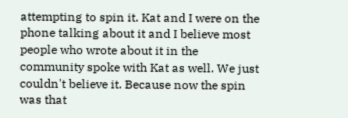attempting to spin it. Kat and I were on the phone talking about it and I believe most people who wrote about it in the community spoke with Kat as well. We just couldn't believe it. Because now the spin was that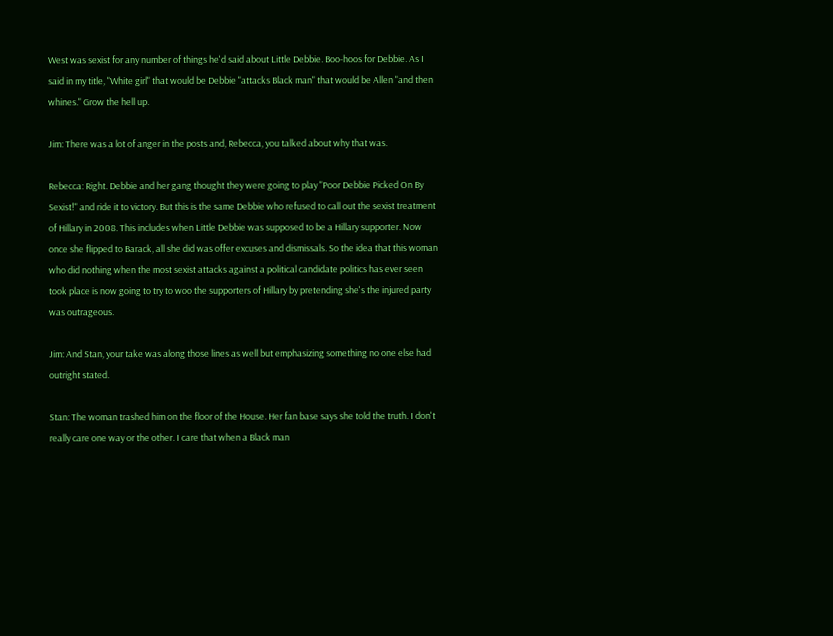West was sexist for any number of things he'd said about Little Debbie. Boo-hoos for Debbie. As I said in my title, "White girl" that would be Debbie "attacks Black man" that would be Allen "and then whines." Grow the hell up.

Jim: There was a lot of anger in the posts and, Rebecca, you talked about why that was.

Rebecca: Right. Debbie and her gang thought they were going to play "Poor Debbie Picked On By Sexist!" and ride it to victory. But this is the same Debbie who refused to call out the sexist treatment of Hillary in 2008. This includes when Little Debbie was supposed to be a Hillary supporter. Now once she flipped to Barack, all she did was offer excuses and dismissals. So the idea that this woman who did nothing when the most sexist attacks against a political candidate politics has ever seen took place is now going to try to woo the supporters of Hillary by pretending she's the injured party was outrageous.

Jim: And Stan, your take was along those lines as well but emphasizing something no one else had outright stated.

Stan: The woman trashed him on the floor of the House. Her fan base says she told the truth. I don't really care one way or the other. I care that when a Black man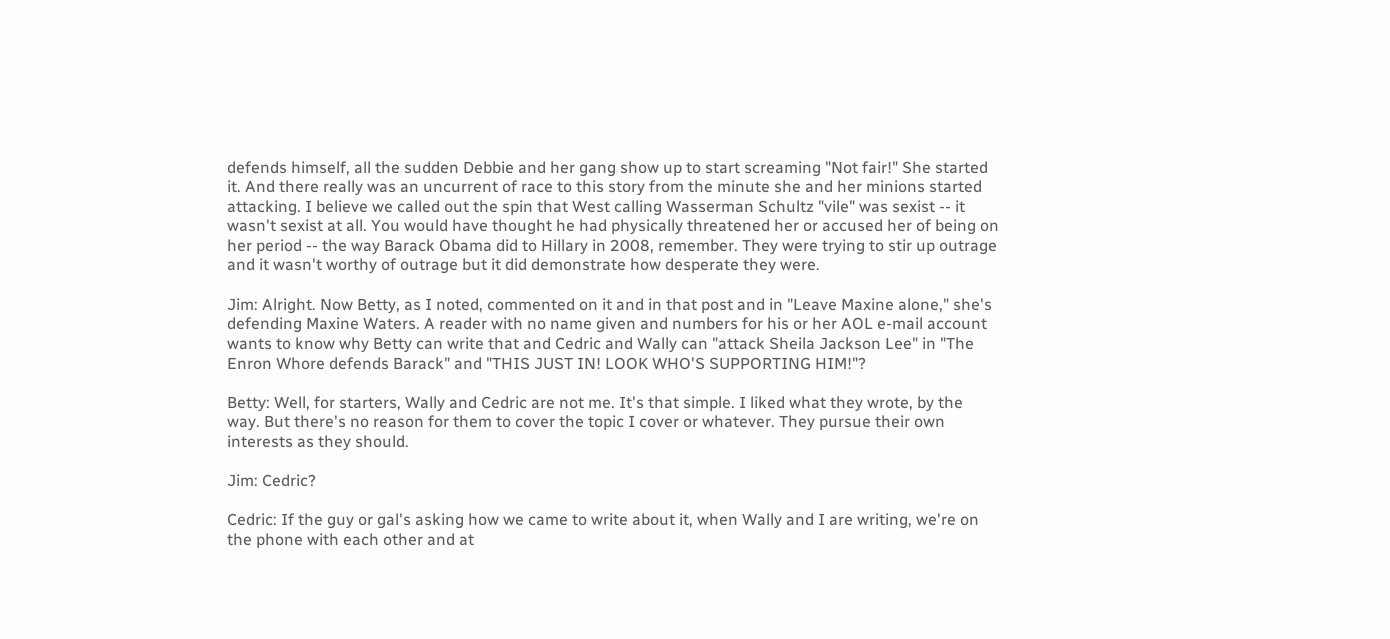defends himself, all the sudden Debbie and her gang show up to start screaming "Not fair!" She started it. And there really was an uncurrent of race to this story from the minute she and her minions started attacking. I believe we called out the spin that West calling Wasserman Schultz "vile" was sexist -- it wasn't sexist at all. You would have thought he had physically threatened her or accused her of being on her period -- the way Barack Obama did to Hillary in 2008, remember. They were trying to stir up outrage and it wasn't worthy of outrage but it did demonstrate how desperate they were.

Jim: Alright. Now Betty, as I noted, commented on it and in that post and in "Leave Maxine alone," she's defending Maxine Waters. A reader with no name given and numbers for his or her AOL e-mail account wants to know why Betty can write that and Cedric and Wally can "attack Sheila Jackson Lee" in "The Enron Whore defends Barack" and "THIS JUST IN! LOOK WHO'S SUPPORTING HIM!"?

Betty: Well, for starters, Wally and Cedric are not me. It's that simple. I liked what they wrote, by the way. But there's no reason for them to cover the topic I cover or whatever. They pursue their own interests as they should.

Jim: Cedric?

Cedric: If the guy or gal's asking how we came to write about it, when Wally and I are writing, we're on the phone with each other and at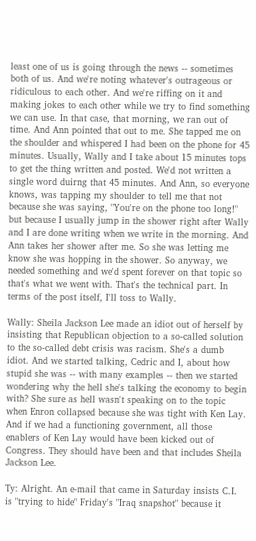least one of us is going through the news -- sometimes both of us. And we're noting whatever's outrageous or ridiculous to each other. And we're riffing on it and making jokes to each other while we try to find something we can use. In that case, that morning, we ran out of time. And Ann pointed that out to me. She tapped me on the shoulder and whispered I had been on the phone for 45 minutes. Usually, Wally and I take about 15 minutes tops to get the thing written and posted. We'd not written a single word duirng that 45 minutes. And Ann, so everyone knows, was tapping my shoulder to tell me that not because she was saying, "You're on the phone too long!" but because I usually jump in the shower right after Wally and I are done writing when we write in the morning. And Ann takes her shower after me. So she was letting me know she was hopping in the shower. So anyway, we needed something and we'd spent forever on that topic so that's what we went with. That's the technical part. In terms of the post itself, I'll toss to Wally.

Wally: Sheila Jackson Lee made an idiot out of herself by insisting that Republican objection to a so-called solution to the so-called debt crisis was racism. She's a dumb idiot. And we started talking, Cedric and I, about how stupid she was -- with many examples -- then we started wondering why the hell she's talking the economy to begin with? She sure as hell wasn't speaking on to the topic when Enron collapsed because she was tight with Ken Lay. And if we had a functioning government, all those enablers of Ken Lay would have been kicked out of Congress. They should have been and that includes Sheila Jackson Lee.

Ty: Alright. An e-mail that came in Saturday insists C.I. is "trying to hide" Friday's "Iraq snapshot" because it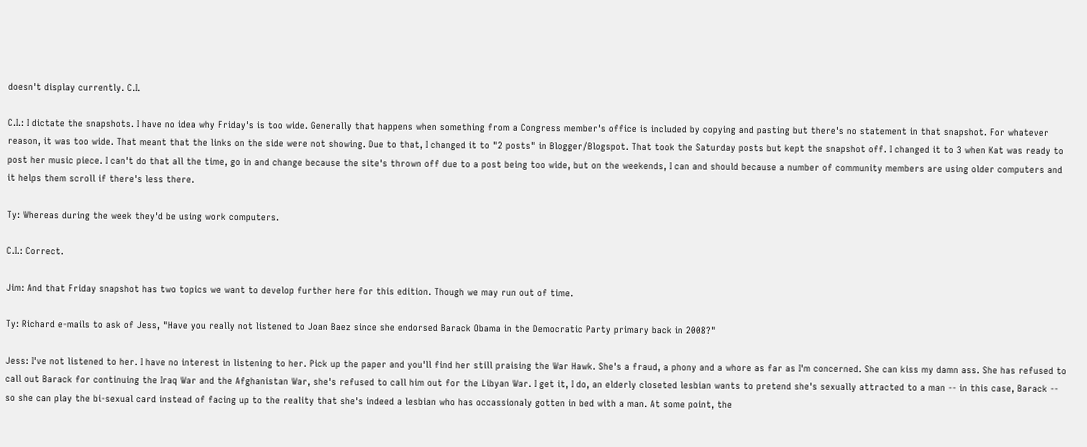doesn't display currently. C.I.

C.I.: I dictate the snapshots. I have no idea why Friday's is too wide. Generally that happens when something from a Congress member's office is included by copying and pasting but there's no statement in that snapshot. For whatever reason, it was too wide. That meant that the links on the side were not showing. Due to that, I changed it to "2 posts" in Blogger/Blogspot. That took the Saturday posts but kept the snapshot off. I changed it to 3 when Kat was ready to post her music piece. I can't do that all the time, go in and change because the site's thrown off due to a post being too wide, but on the weekends, I can and should because a number of community members are using older computers and it helps them scroll if there's less there.

Ty: Whereas during the week they'd be using work computers.

C.I.: Correct.

Jim: And that Friday snapshot has two topics we want to develop further here for this edition. Though we may run out of time.

Ty: Richard e-mails to ask of Jess, "Have you really not listened to Joan Baez since she endorsed Barack Obama in the Democratic Party primary back in 2008?"

Jess: I've not listened to her. I have no interest in listening to her. Pick up the paper and you'll find her still praising the War Hawk. She's a fraud, a phony and a whore as far as I'm concerned. She can kiss my damn ass. She has refused to call out Barack for continuing the Iraq War and the Afghanistan War, she's refused to call him out for the Libyan War. I get it, I do, an elderly closeted lesbian wants to pretend she's sexually attracted to a man -- in this case, Barack -- so she can play the bi-sexual card instead of facing up to the reality that she's indeed a lesbian who has occassionaly gotten in bed with a man. At some point, the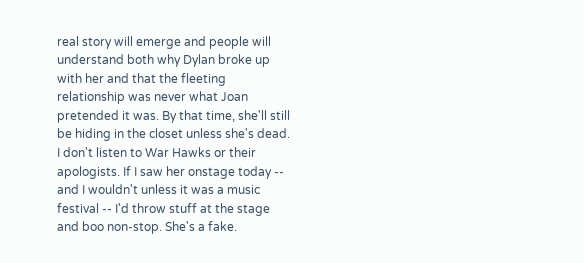real story will emerge and people will understand both why Dylan broke up with her and that the fleeting relationship was never what Joan pretended it was. By that time, she'll still be hiding in the closet unless she's dead. I don't listen to War Hawks or their apologists. If I saw her onstage today -- and I wouldn't unless it was a music festival -- I'd throw stuff at the stage and boo non-stop. She's a fake.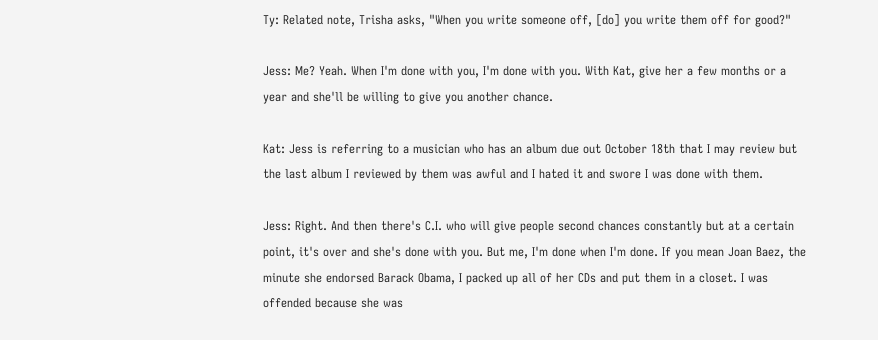Ty: Related note, Trisha asks, "When you write someone off, [do] you write them off for good?"

Jess: Me? Yeah. When I'm done with you, I'm done with you. With Kat, give her a few months or a year and she'll be willing to give you another chance.

Kat: Jess is referring to a musician who has an album due out October 18th that I may review but the last album I reviewed by them was awful and I hated it and swore I was done with them.

Jess: Right. And then there's C.I. who will give people second chances constantly but at a certain point, it's over and she's done with you. But me, I'm done when I'm done. If you mean Joan Baez, the minute she endorsed Barack Obama, I packed up all of her CDs and put them in a closet. I was offended because she was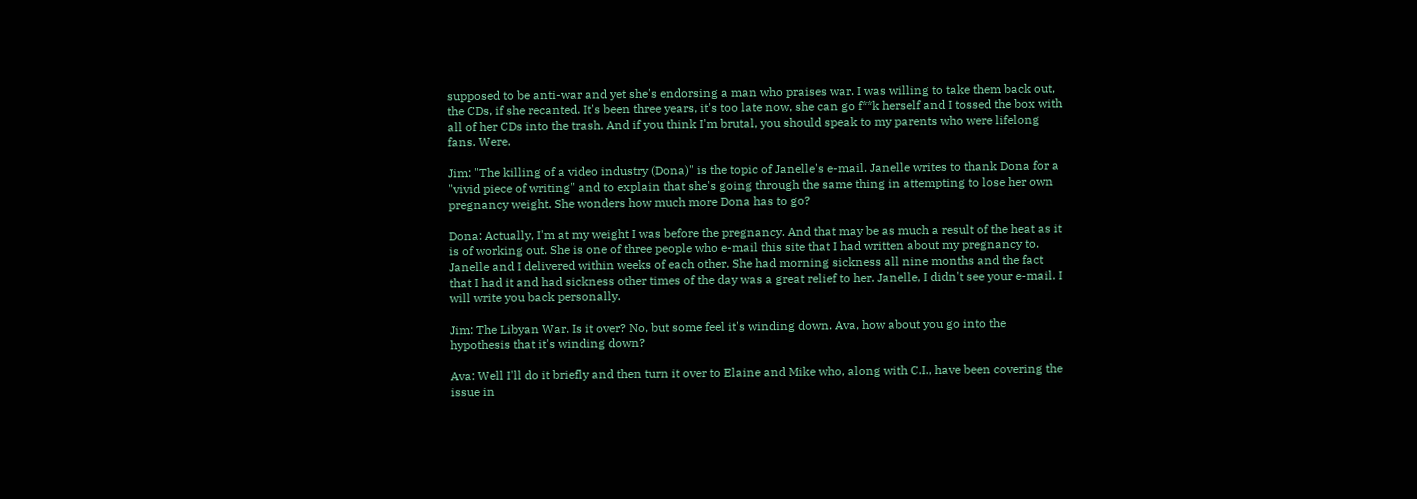supposed to be anti-war and yet she's endorsing a man who praises war. I was willing to take them back out, the CDs, if she recanted. It's been three years, it's too late now, she can go f**k herself and I tossed the box with all of her CDs into the trash. And if you think I'm brutal, you should speak to my parents who were lifelong fans. Were.

Jim: "The killing of a video industry (Dona)" is the topic of Janelle's e-mail. Janelle writes to thank Dona for a "vivid piece of writing" and to explain that she's going through the same thing in attempting to lose her own pregnancy weight. She wonders how much more Dona has to go?

Dona: Actually, I'm at my weight I was before the pregnancy. And that may be as much a result of the heat as it is of working out. She is one of three people who e-mail this site that I had written about my pregnancy to. Janelle and I delivered within weeks of each other. She had morning sickness all nine months and the fact that I had it and had sickness other times of the day was a great relief to her. Janelle, I didn't see your e-mail. I will write you back personally.

Jim: The Libyan War. Is it over? No, but some feel it's winding down. Ava, how about you go into the hypothesis that it's winding down?

Ava: Well I'll do it briefly and then turn it over to Elaine and Mike who, along with C.I., have been covering the issue in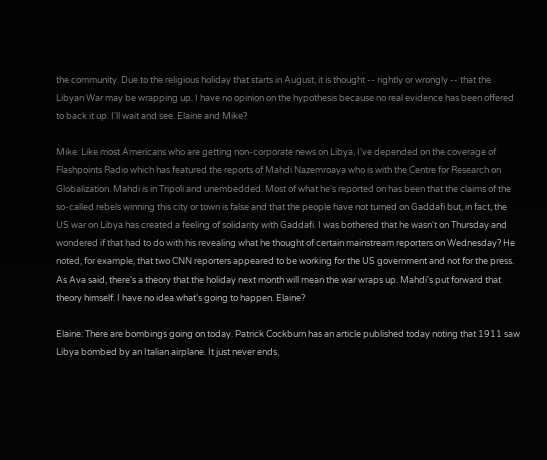the community. Due to the religious holiday that starts in August, it is thought -- rightly or wrongly -- that the Libyan War may be wrapping up. I have no opinion on the hypothesis because no real evidence has been offered to back it up. I'll wait and see. Elaine and Mike?

Mike: Like most Americans who are getting non-corporate news on Libya, I've depended on the coverage of Flashpoints Radio which has featured the reports of Mahdi Nazemroaya who is with the Centre for Research on Globalization. Mahdi is in Tripoli and unembedded. Most of what he's reported on has been that the claims of the so-called rebels winning this city or town is false and that the people have not turned on Gaddafi but, in fact, the US war on Libya has created a feeling of solidarity with Gaddafi. I was bothered that he wasn't on Thursday and wondered if that had to do with his revealing what he thought of certain mainstream reporters on Wednesday? He noted, for example, that two CNN reporters appeared to be working for the US government and not for the press. As Ava said, there's a theory that the holiday next month will mean the war wraps up. Mahdi's put forward that theory himself. I have no idea what's going to happen. Elaine?

Elaine: There are bombings going on today. Patrick Cockburn has an article published today noting that 1911 saw Libya bombed by an Italian airplane. It just never ends,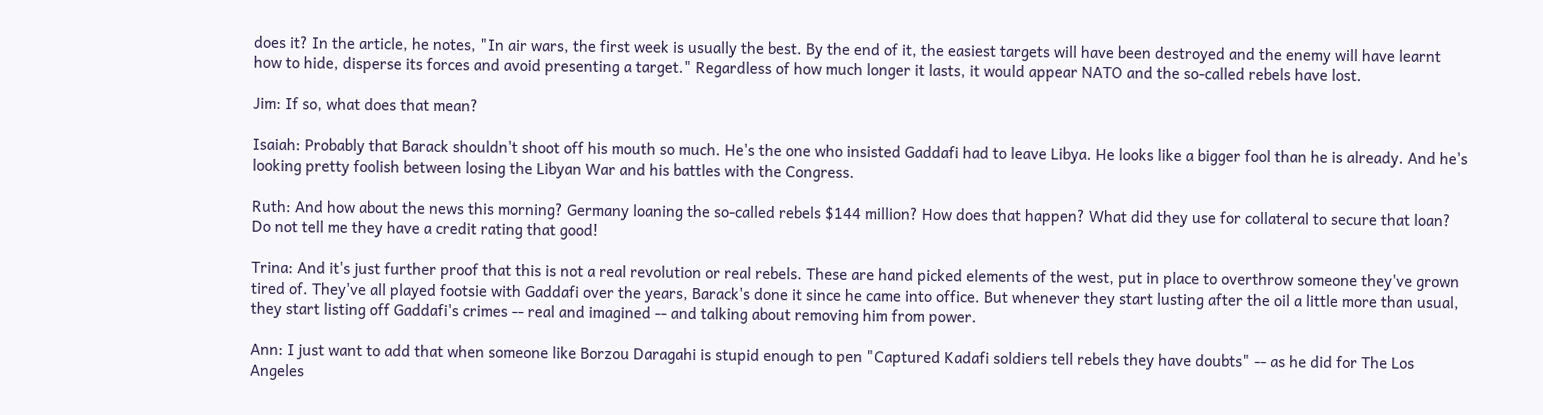does it? In the article, he notes, "In air wars, the first week is usually the best. By the end of it, the easiest targets will have been destroyed and the enemy will have learnt how to hide, disperse its forces and avoid presenting a target." Regardless of how much longer it lasts, it would appear NATO and the so-called rebels have lost.

Jim: If so, what does that mean?

Isaiah: Probably that Barack shouldn't shoot off his mouth so much. He's the one who insisted Gaddafi had to leave Libya. He looks like a bigger fool than he is already. And he's looking pretty foolish between losing the Libyan War and his battles with the Congress.

Ruth: And how about the news this morning? Germany loaning the so-called rebels $144 million? How does that happen? What did they use for collateral to secure that loan? Do not tell me they have a credit rating that good!

Trina: And it's just further proof that this is not a real revolution or real rebels. These are hand picked elements of the west, put in place to overthrow someone they've grown tired of. They've all played footsie with Gaddafi over the years, Barack's done it since he came into office. But whenever they start lusting after the oil a little more than usual, they start listing off Gaddafi's crimes -- real and imagined -- and talking about removing him from power.

Ann: I just want to add that when someone like Borzou Daragahi is stupid enough to pen "Captured Kadafi soldiers tell rebels they have doubts" -- as he did for The Los Angeles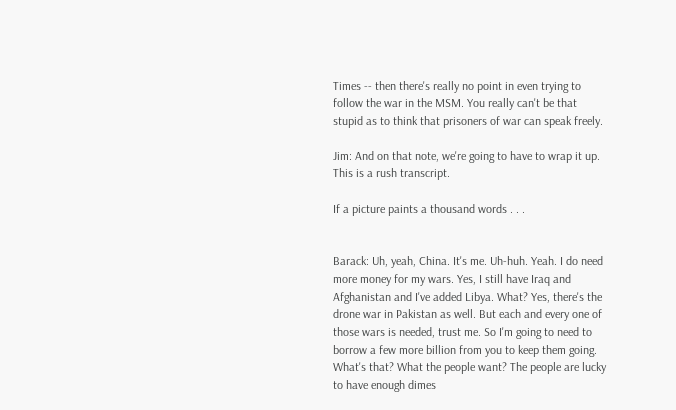Times -- then there's really no point in even trying to follow the war in the MSM. You really can't be that stupid as to think that prisoners of war can speak freely.

Jim: And on that note, we're going to have to wrap it up. This is a rush transcript.

If a picture paints a thousand words . . .


Barack: Uh, yeah, China. It's me. Uh-huh. Yeah. I do need more money for my wars. Yes, I still have Iraq and Afghanistan and I've added Libya. What? Yes, there's the drone war in Pakistan as well. But each and every one of those wars is needed, trust me. So I'm going to need to borrow a few more billion from you to keep them going. What's that? What the people want? The people are lucky to have enough dimes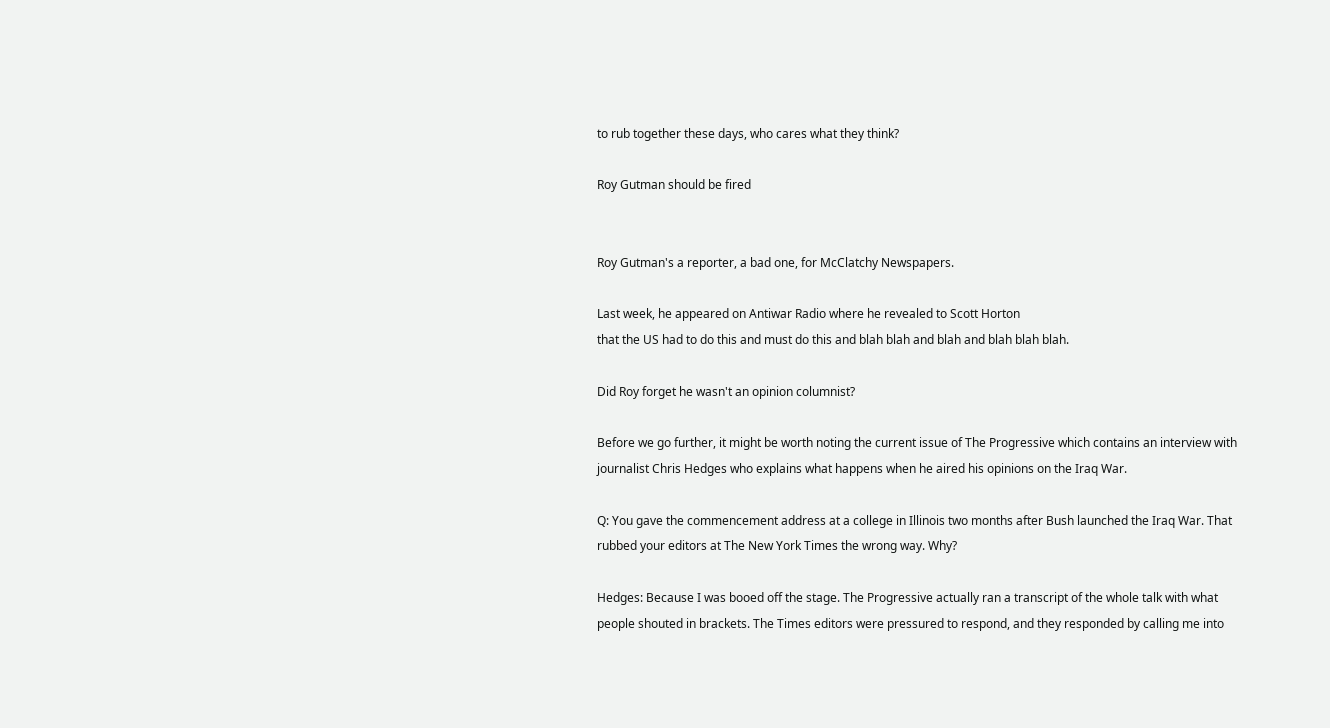to rub together these days, who cares what they think?

Roy Gutman should be fired


Roy Gutman's a reporter, a bad one, for McClatchy Newspapers.

Last week, he appeared on Antiwar Radio where he revealed to Scott Horton
that the US had to do this and must do this and blah blah and blah and blah blah blah.

Did Roy forget he wasn't an opinion columnist?

Before we go further, it might be worth noting the current issue of The Progressive which contains an interview with journalist Chris Hedges who explains what happens when he aired his opinions on the Iraq War.

Q: You gave the commencement address at a college in Illinois two months after Bush launched the Iraq War. That rubbed your editors at The New York Times the wrong way. Why?

Hedges: Because I was booed off the stage. The Progressive actually ran a transcript of the whole talk with what people shouted in brackets. The Times editors were pressured to respond, and they responded by calling me into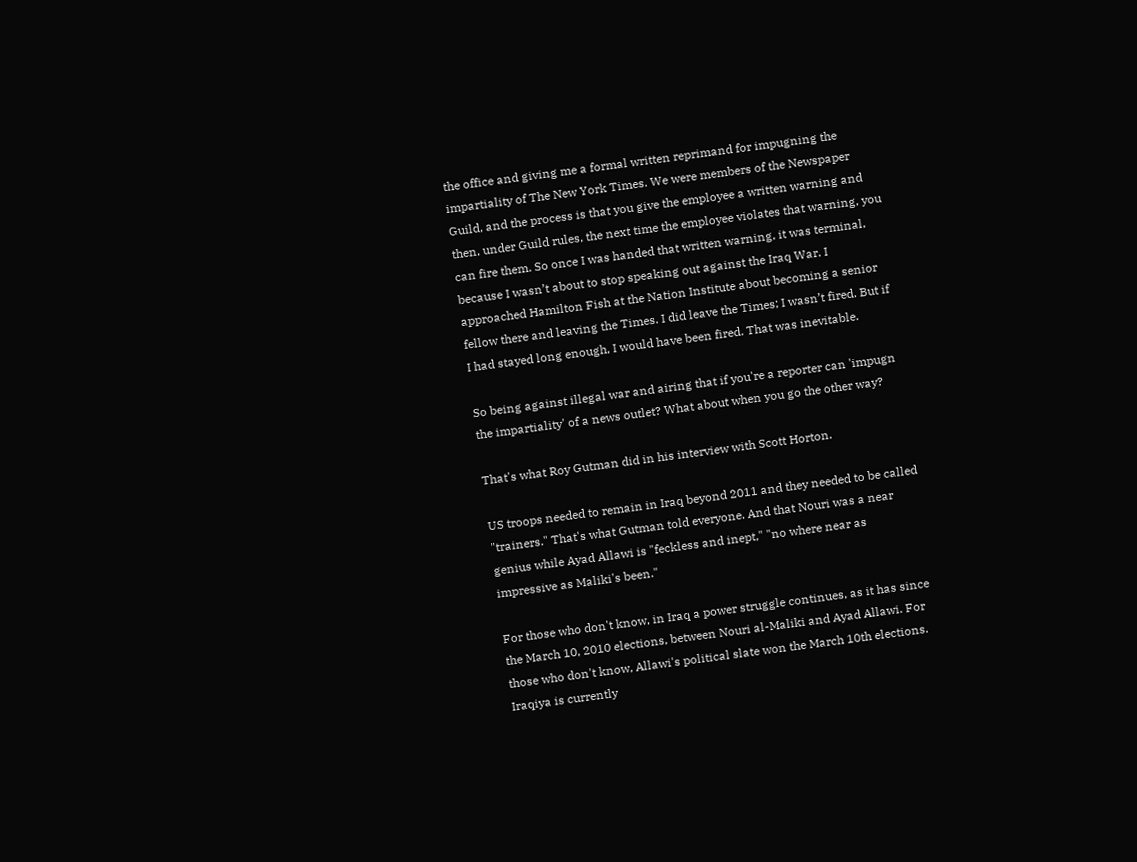the office and giving me a formal written reprimand for impugning the impartiality of The New York Times. We were members of the Newspaper Guild, and the process is that you give the employee a written warning and then, under Guild rules, the next time the employee violates that warning, you can fire them. So once I was handed that written warning, it was terminal, because I wasn’t about to stop speaking out against the Iraq War. I approached Hamilton Fish at the Nation Institute about becoming a senior fellow there and leaving the Times. I did leave the Times; I wasn’t fired. But if I had stayed long enough, I would have been fired. That was inevitable.

So being against illegal war and airing that if you're a reporter can 'impugn the impartiality' of a news outlet? What about when you go the other way?

That's what Roy Gutman did in his interview with Scott Horton.

US troops needed to remain in Iraq beyond 2011 and they needed to be called "trainers." That's what Gutman told everyone. And that Nouri was a near genius while Ayad Allawi is "feckless and inept," "no where near as impressive as Maliki's been."

For those who don't know, in Iraq a power struggle continues, as it has since the March 10, 2010 elections, between Nouri al-Maliki and Ayad Allawi. For those who don't know, Allawi's political slate won the March 10th elections. Iraqiya is currently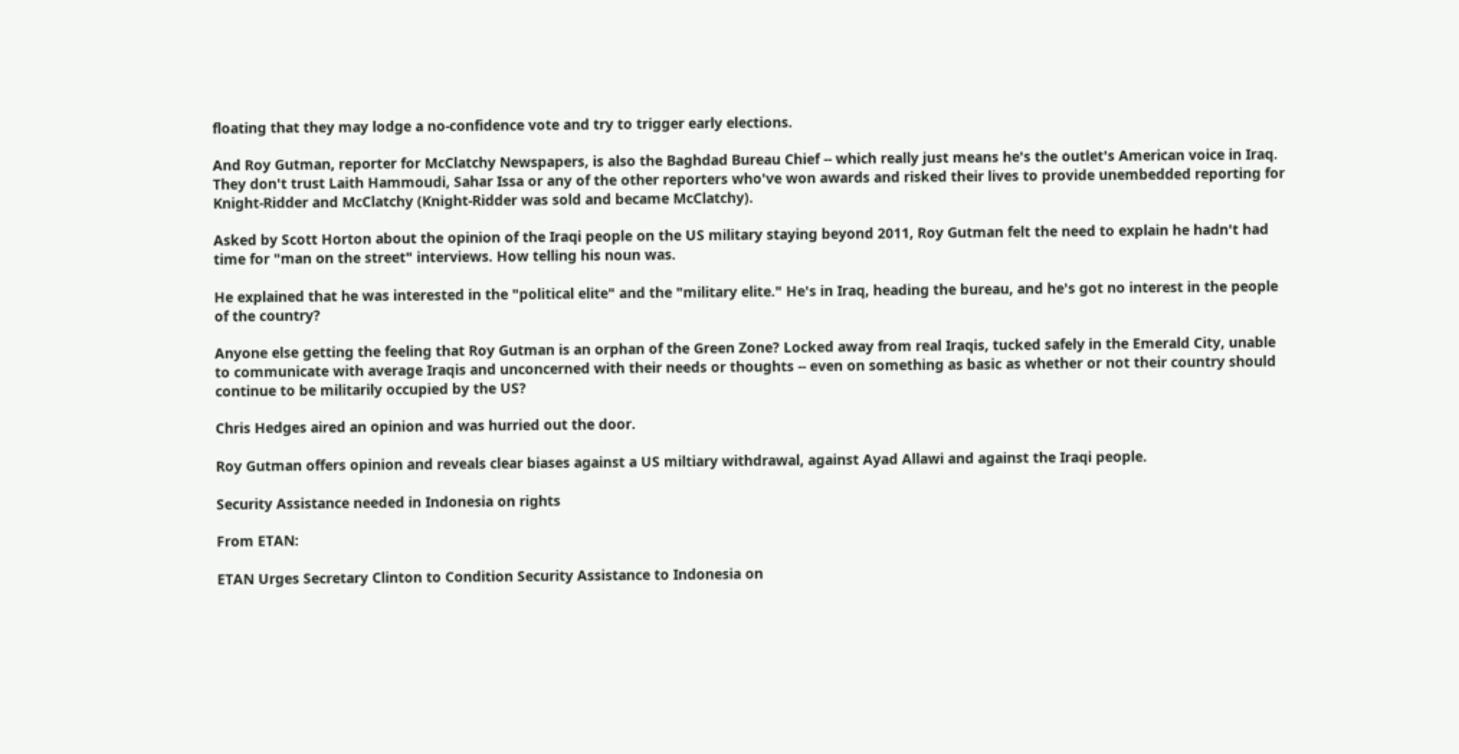floating that they may lodge a no-confidence vote and try to trigger early elections.

And Roy Gutman, reporter for McClatchy Newspapers, is also the Baghdad Bureau Chief -- which really just means he's the outlet's American voice in Iraq. They don't trust Laith Hammoudi, Sahar Issa or any of the other reporters who've won awards and risked their lives to provide unembedded reporting for Knight-Ridder and McClatchy (Knight-Ridder was sold and became McClatchy).

Asked by Scott Horton about the opinion of the Iraqi people on the US military staying beyond 2011, Roy Gutman felt the need to explain he hadn't had time for "man on the street" interviews. How telling his noun was.

He explained that he was interested in the "political elite" and the "military elite." He's in Iraq, heading the bureau, and he's got no interest in the people of the country?

Anyone else getting the feeling that Roy Gutman is an orphan of the Green Zone? Locked away from real Iraqis, tucked safely in the Emerald City, unable to communicate with average Iraqis and unconcerned with their needs or thoughts -- even on something as basic as whether or not their country should continue to be militarily occupied by the US?

Chris Hedges aired an opinion and was hurried out the door.

Roy Gutman offers opinion and reveals clear biases against a US miltiary withdrawal, against Ayad Allawi and against the Iraqi people.

Security Assistance needed in Indonesia on rights

From ETAN:

ETAN Urges Secretary Clinton to Condition Security Assistance to Indonesia on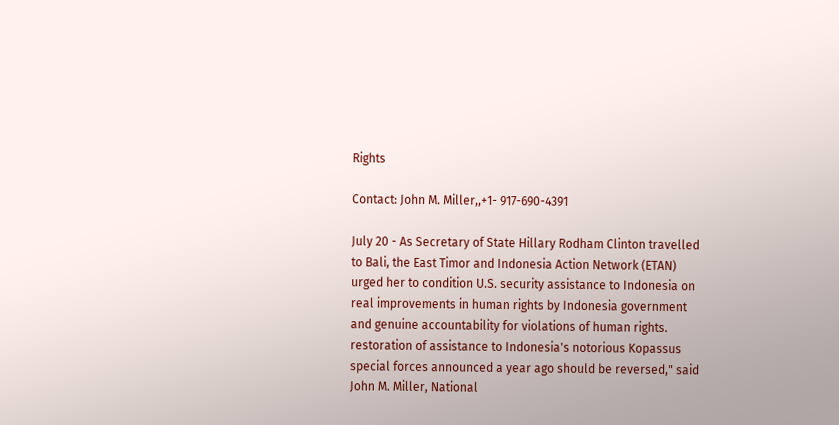Rights

Contact: John M. Miller,,+1- 917-690-4391

July 20 - As Secretary of State Hillary Rodham Clinton travelled to Bali, the East Timor and Indonesia Action Network (ETAN) urged her to condition U.S. security assistance to Indonesia on real improvements in human rights by Indonesia government and genuine accountability for violations of human rights.
restoration of assistance to Indonesia's notorious Kopassus special forces announced a year ago should be reversed," said John M. Miller, National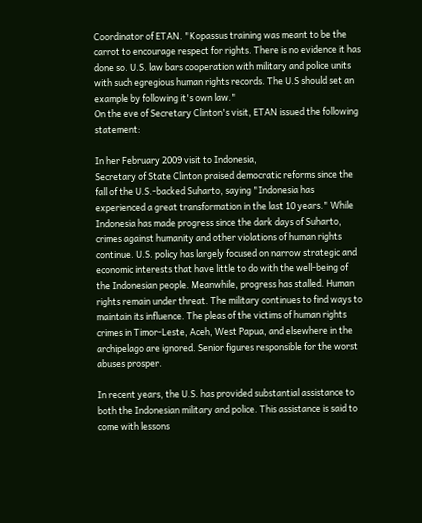Coordinator of ETAN. "Kopassus training was meant to be the carrot to encourage respect for rights. There is no evidence it has done so. U.S. law bars cooperation with military and police units with such egregious human rights records. The U.S should set an example by following it's own law."
On the eve of Secretary Clinton's visit, ETAN issued the following statement:

In her February 2009 visit to Indonesia,
Secretary of State Clinton praised democratic reforms since the fall of the U.S.-backed Suharto, saying "Indonesia has experienced a great transformation in the last 10 years." While Indonesia has made progress since the dark days of Suharto, crimes against humanity and other violations of human rights continue. U.S. policy has largely focused on narrow strategic and economic interests that have little to do with the well-being of the Indonesian people. Meanwhile, progress has stalled. Human rights remain under threat. The military continues to find ways to maintain its influence. The pleas of the victims of human rights crimes in Timor-Leste, Aceh, West Papua, and elsewhere in the archipelago are ignored. Senior figures responsible for the worst abuses prosper.

In recent years, the U.S. has provided substantial assistance to both the Indonesian military and police. This assistance is said to come with lessons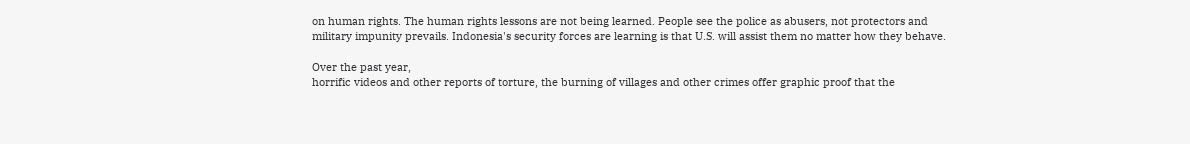on human rights. The human rights lessons are not being learned. People see the police as abusers, not protectors and military impunity prevails. Indonesia's security forces are learning is that U.S. will assist them no matter how they behave.

Over the past year,
horrific videos and other reports of torture, the burning of villages and other crimes offer graphic proof that the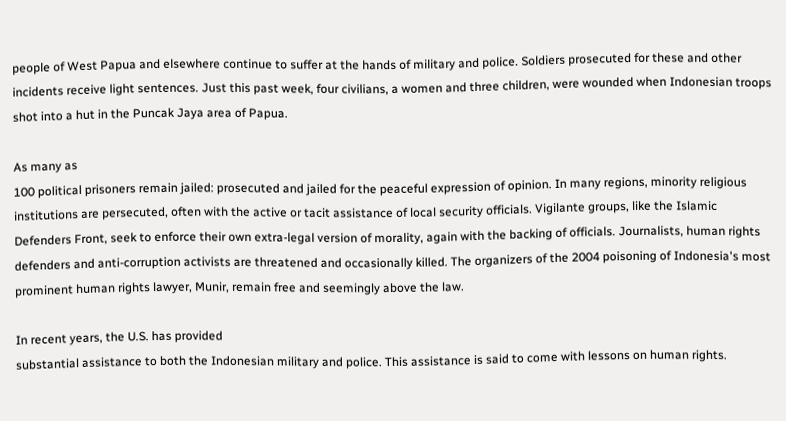people of West Papua and elsewhere continue to suffer at the hands of military and police. Soldiers prosecuted for these and other incidents receive light sentences. Just this past week, four civilians, a women and three children, were wounded when Indonesian troops shot into a hut in the Puncak Jaya area of Papua.

As many as
100 political prisoners remain jailed: prosecuted and jailed for the peaceful expression of opinion. In many regions, minority religious institutions are persecuted, often with the active or tacit assistance of local security officials. Vigilante groups, like the Islamic Defenders Front, seek to enforce their own extra-legal version of morality, again with the backing of officials. Journalists, human rights defenders and anti-corruption activists are threatened and occasionally killed. The organizers of the 2004 poisoning of Indonesia's most prominent human rights lawyer, Munir, remain free and seemingly above the law.

In recent years, the U.S. has provided
substantial assistance to both the Indonesian military and police. This assistance is said to come with lessons on human rights.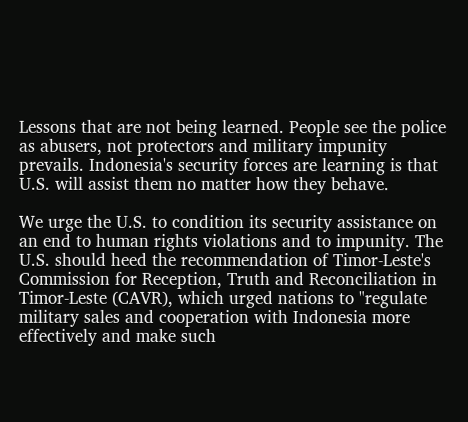Lessons that are not being learned. People see the police as abusers, not protectors and military impunity prevails. Indonesia's security forces are learning is that U.S. will assist them no matter how they behave.

We urge the U.S. to condition its security assistance on an end to human rights violations and to impunity. The U.S. should heed the recommendation of Timor-Leste's
Commission for Reception, Truth and Reconciliation in Timor-Leste (CAVR), which urged nations to "regulate military sales and cooperation with Indonesia more effectively and make such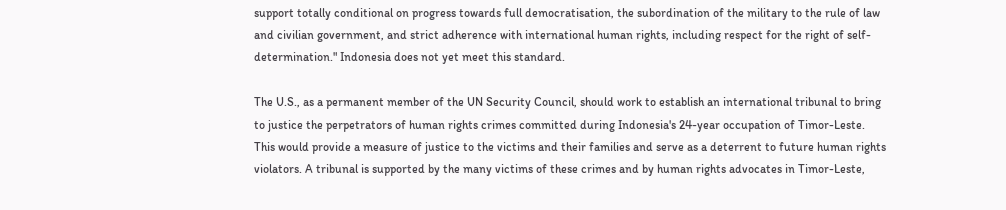support totally conditional on progress towards full democratisation, the subordination of the military to the rule of law and civilian government, and strict adherence with international human rights, including respect for the right of self-determination." Indonesia does not yet meet this standard.

The U.S., as a permanent member of the UN Security Council, should work to establish an international tribunal to bring to justice the perpetrators of human rights crimes committed during Indonesia's 24-year occupation of Timor-Leste. This would provide a measure of justice to the victims and their families and serve as a deterrent to future human rights violators. A tribunal is supported by the many victims of these crimes and by human rights advocates in Timor-Leste,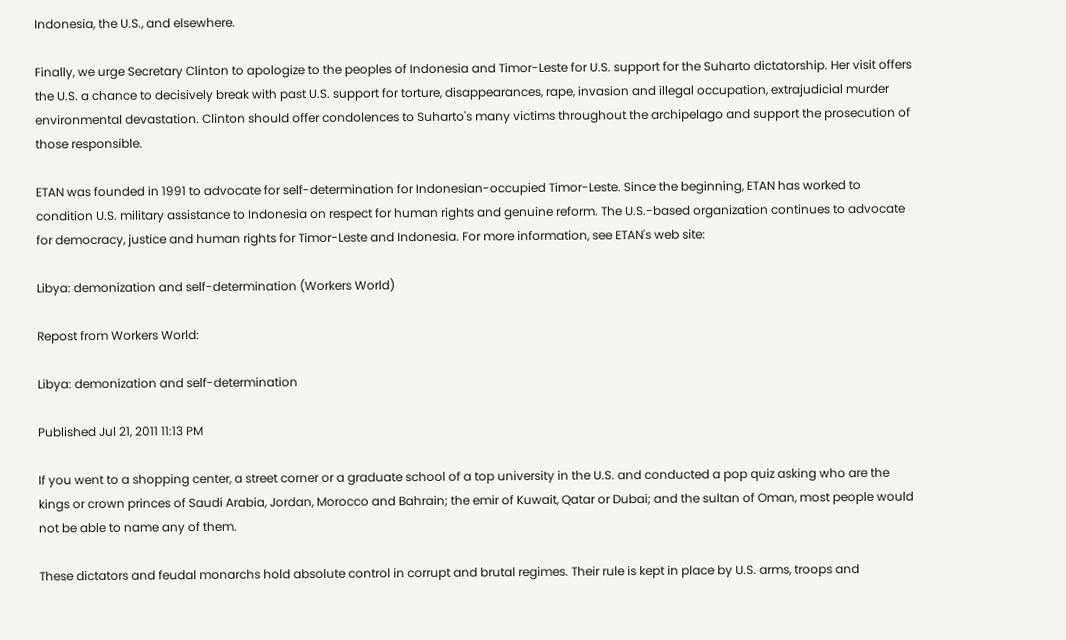Indonesia, the U.S., and elsewhere.

Finally, we urge Secretary Clinton to apologize to the peoples of Indonesia and Timor-Leste for U.S. support for the Suharto dictatorship. Her visit offers the U.S. a chance to decisively break with past U.S. support for torture, disappearances, rape, invasion and illegal occupation, extrajudicial murder environmental devastation. Clinton should offer condolences to Suharto's many victims throughout the archipelago and support the prosecution of those responsible.

ETAN was founded in 1991 to advocate for self-determination for Indonesian-occupied Timor-Leste. Since the beginning, ETAN has worked to condition U.S. military assistance to Indonesia on respect for human rights and genuine reform. The U.S.-based organization continues to advocate for democracy, justice and human rights for Timor-Leste and Indonesia. For more information, see ETAN's web site:

Libya: demonization and self-determination (Workers World)

Repost from Workers World:

Libya: demonization and self-determination

Published Jul 21, 2011 11:13 PM

If you went to a shopping center, a street corner or a graduate school of a top university in the U.S. and conducted a pop quiz asking who are the kings or crown princes of Saudi Arabia, Jordan, Morocco and Bahrain; the emir of Kuwait, Qatar or Dubai; and the sultan of Oman, most people would not be able to name any of them.

These dictators and feudal monarchs hold absolute control in corrupt and brutal regimes. Their rule is kept in place by U.S. arms, troops and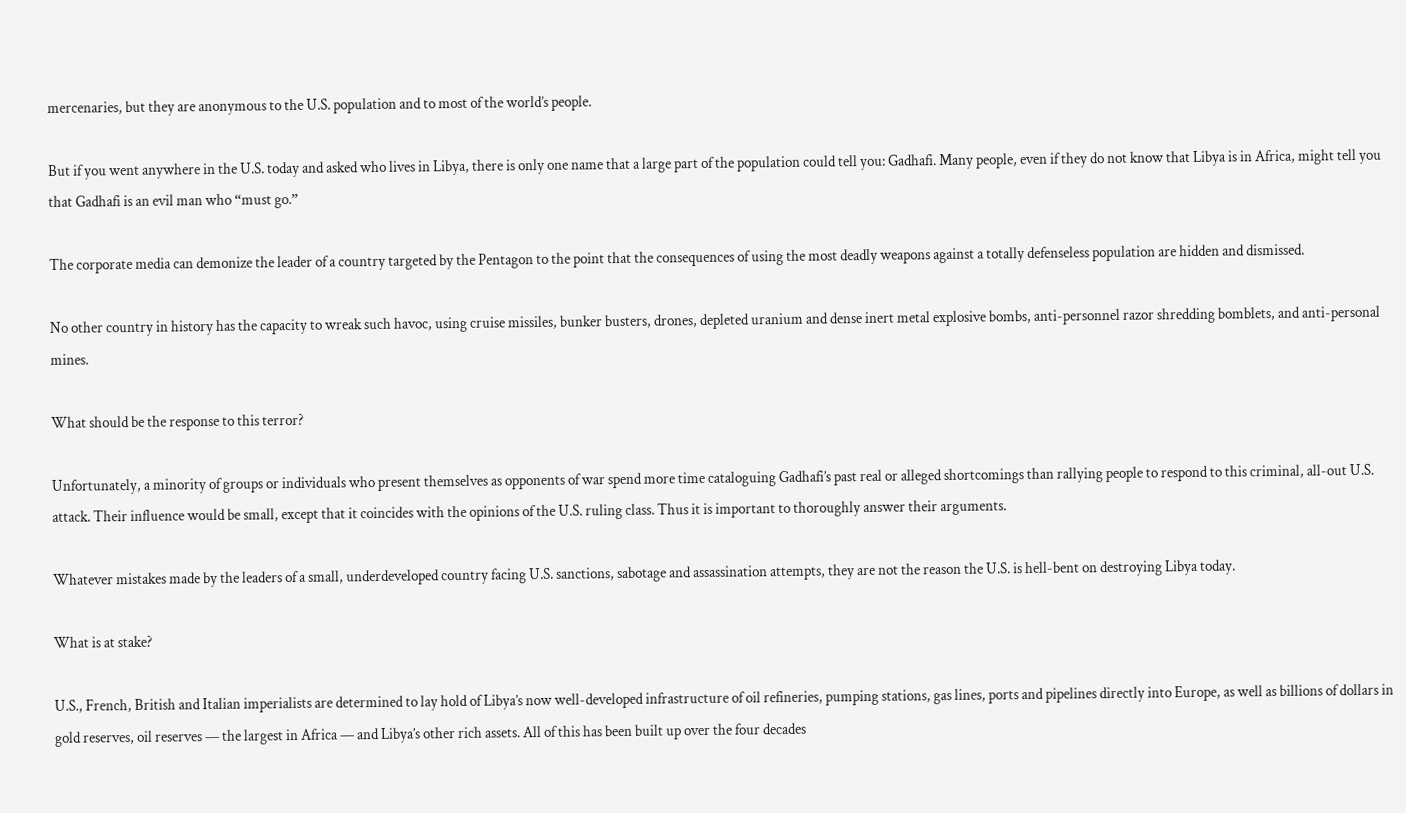mercenaries, but they are anonymous to the U.S. population and to most of the world’s people.

But if you went anywhere in the U.S. today and asked who lives in Libya, there is only one name that a large part of the population could tell you: Gadhafi. Many people, even if they do not know that Libya is in Africa, might tell you that Gadhafi is an evil man who “must go.”

The corporate media can demonize the leader of a country targeted by the Pentagon to the point that the consequences of using the most deadly weapons against a totally defenseless population are hidden and dismissed.

No other country in history has the capacity to wreak such havoc, using cruise missiles, bunker busters, drones, depleted uranium and dense inert metal explosive bombs, anti-personnel razor shredding bomblets, and anti-personal mines.

What should be the response to this terror?

Unfortunately, a minority of groups or individuals who present themselves as opponents of war spend more time cataloguing Gadhafi’s past real or alleged shortcomings than rallying people to respond to this criminal, all-out U.S. attack. Their influence would be small, except that it coincides with the opinions of the U.S. ruling class. Thus it is important to thoroughly answer their arguments.

Whatever mistakes made by the leaders of a small, underdeveloped country facing U.S. sanctions, sabotage and assassination attempts, they are not the reason the U.S. is hell-bent on destroying Libya today.

What is at stake?

U.S., French, British and Italian imperialists are determined to lay hold of Libya’s now well-developed infrastructure of oil refineries, pumping stations, gas lines, ports and pipelines directly into Europe, as well as billions of dollars in gold reserves, oil reserves — the largest in Africa — and Libya’s other rich assets. All of this has been built up over the four decades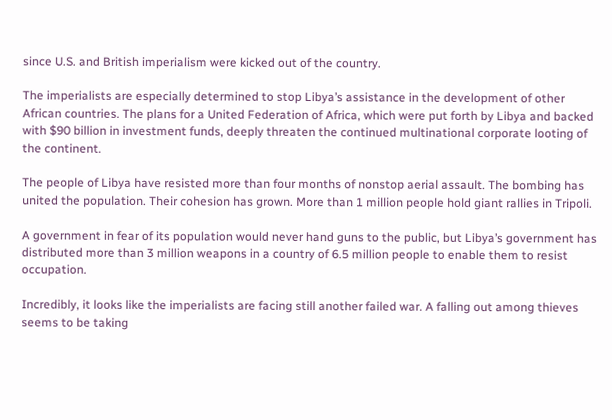since U.S. and British imperialism were kicked out of the country.

The imperialists are especially determined to stop Libya’s assistance in the development of other African countries. The plans for a United Federation of Africa, which were put forth by Libya and backed with $90 billion in investment funds, deeply threaten the continued multinational corporate looting of the continent.

The people of Libya have resisted more than four months of nonstop aerial assault. The bombing has united the population. Their cohesion has grown. More than 1 million people hold giant rallies in Tripoli.

A government in fear of its population would never hand guns to the public, but Libya’s government has distributed more than 3 million weapons in a country of 6.5 million people to enable them to resist occupation.

Incredibly, it looks like the imperialists are facing still another failed war. A falling out among thieves seems to be taking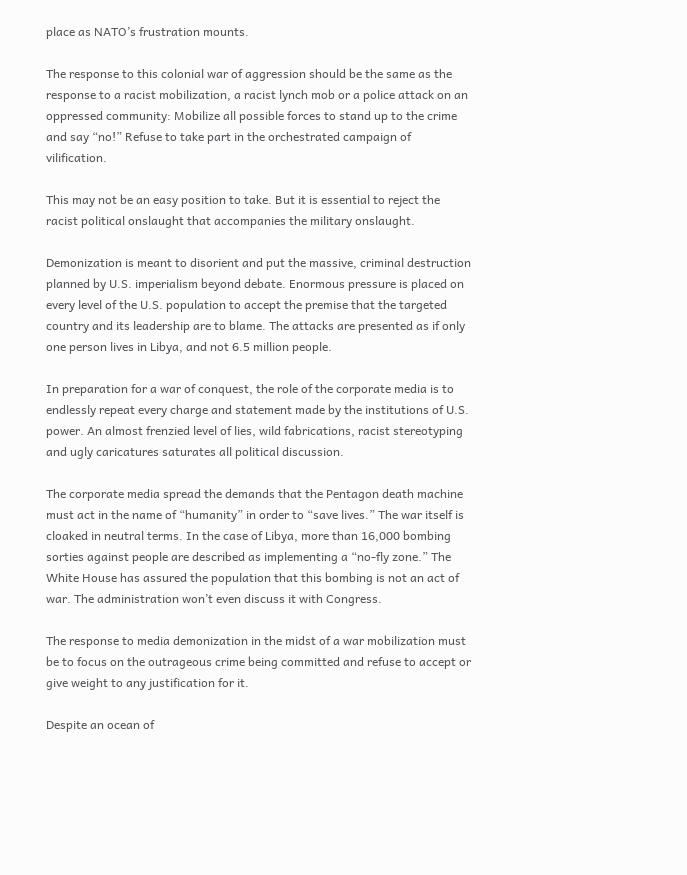place as NATO’s frustration mounts.

The response to this colonial war of aggression should be the same as the response to a racist mobilization, a racist lynch mob or a police attack on an oppressed community: Mobilize all possible forces to stand up to the crime and say “no!” Refuse to take part in the orchestrated campaign of vilification.

This may not be an easy position to take. But it is essential to reject the racist political onslaught that accompanies the military onslaught.

Demonization is meant to disorient and put the massive, criminal destruction planned by U.S. imperialism beyond debate. Enormous pressure is placed on every level of the U.S. population to accept the premise that the targeted country and its leadership are to blame. The attacks are presented as if only one person lives in Libya, and not 6.5 million people.

In preparation for a war of conquest, the role of the corporate media is to endlessly repeat every charge and statement made by the institutions of U.S. power. An almost frenzied level of lies, wild fabrications, racist stereotyping and ugly caricatures saturates all political discussion.

The corporate media spread the demands that the Pentagon death machine must act in the name of “humanity” in order to “save lives.” The war itself is cloaked in neutral terms. In the case of Libya, more than 16,000 bombing sorties against people are described as implementing a “no-fly zone.” The White House has assured the population that this bombing is not an act of war. The administration won’t even discuss it with Congress.

The response to media demonization in the midst of a war mobilization must be to focus on the outrageous crime being committed and refuse to accept or give weight to any justification for it.

Despite an ocean of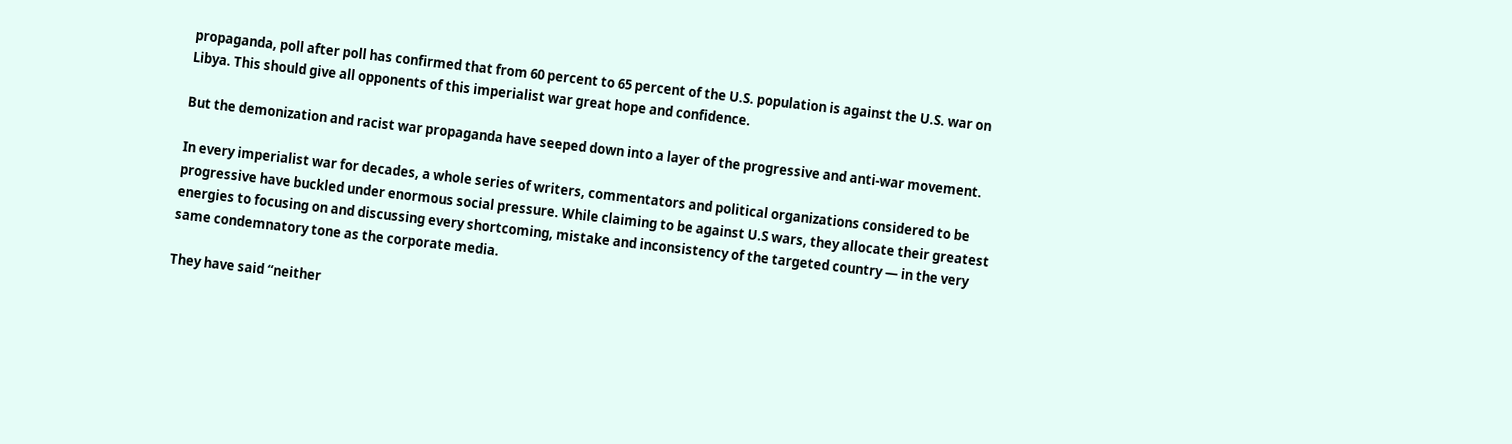propaganda, poll after poll has confirmed that from 60 percent to 65 percent of the U.S. population is against the U.S. war on Libya. This should give all opponents of this imperialist war great hope and confidence.

But the demonization and racist war propaganda have seeped down into a layer of the progressive and anti-war movement.

In every imperialist war for decades, a whole series of writers, commentators and political organizations considered to be progressive have buckled under enormous social pressure. While claiming to be against U.S wars, they allocate their greatest energies to focusing on and discussing every shortcoming, mistake and inconsistency of the targeted country — in the very same condemnatory tone as the corporate media.

They have said “neither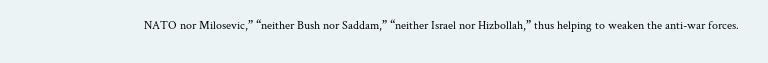NATO nor Milosevic,” “neither Bush nor Saddam,” “neither Israel nor Hizbollah,” thus helping to weaken the anti-war forces.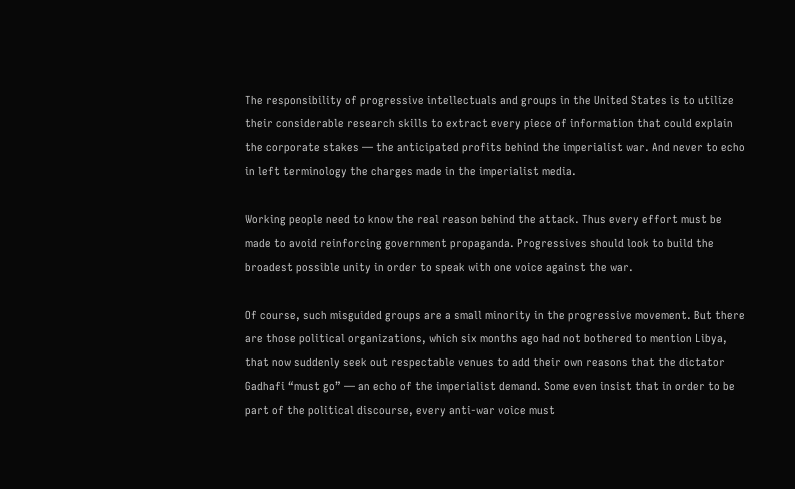The responsibility of progressive intellectuals and groups in the United States is to utilize their considerable research skills to extract every piece of information that could explain the corporate stakes — the anticipated profits behind the imperialist war. And never to echo in left terminology the charges made in the imperialist media.

Working people need to know the real reason behind the attack. Thus every effort must be made to avoid reinforcing government propaganda. Progressives should look to build the broadest possible unity in order to speak with one voice against the war.

Of course, such misguided groups are a small minority in the progressive movement. But there are those political organizations, which six months ago had not bothered to mention Libya, that now suddenly seek out respectable venues to add their own reasons that the dictator Gadhafi “must go” — an echo of the imperialist demand. Some even insist that in order to be part of the political discourse, every anti-war voice must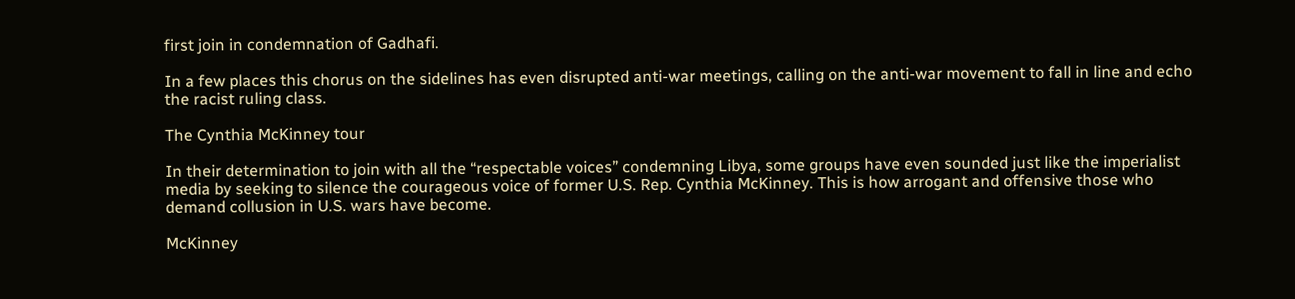first join in condemnation of Gadhafi.

In a few places this chorus on the sidelines has even disrupted anti-war meetings, calling on the anti-war movement to fall in line and echo the racist ruling class.

The Cynthia McKinney tour

In their determination to join with all the “respectable voices” condemning Libya, some groups have even sounded just like the imperialist media by seeking to silence the courageous voice of former U.S. Rep. Cynthia McKinney. This is how arrogant and offensive those who demand collusion in U.S. wars have become.

McKinney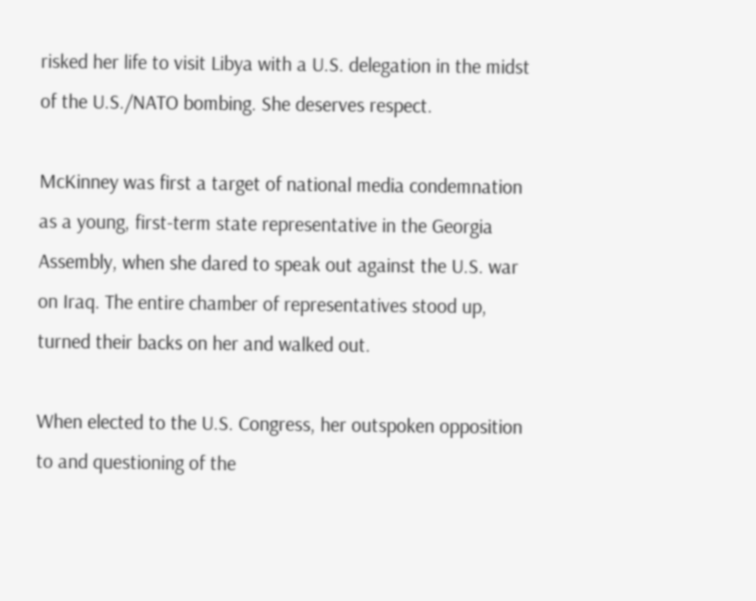risked her life to visit Libya with a U.S. delegation in the midst of the U.S./NATO bombing. She deserves respect.

McKinney was first a target of national media condemnation as a young, first-term state representative in the Georgia Assembly, when she dared to speak out against the U.S. war on Iraq. The entire chamber of representatives stood up, turned their backs on her and walked out.

When elected to the U.S. Congress, her outspoken opposition to and questioning of the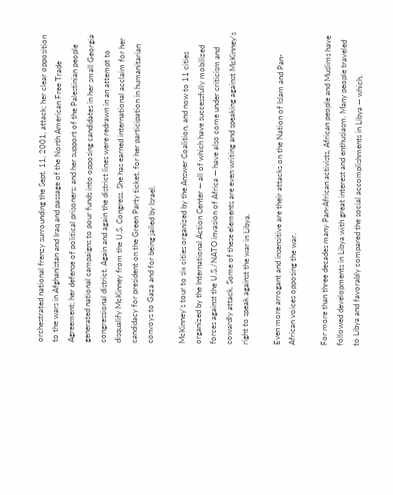orchestrated national frenzy surrounding the Sept. 11, 2001, attack; her clear opposition to the wars in Afghanistan and Iraq and passage of the North American Free Trade Agreement; her defense of political prisoners; and her support of the Palestinian people generated national campaigns to pour funds into opposing candidates in her small Georgia congressional district. Again and again the district lines were redrawn in an attempt to disqualify McKinney from the U.S. Congress. She has earned international acclaim for her candidacy for president on the Green Party ticket, for her participation in humanitarian convoys to Gaza and for being jailed by Israel.

McKinney’s tour to six cities organized by the Answer Coalition, and now to 11 cities organized by the International Action Center — all of which have successfully mobilized forces against the U.S./NATO invasion of Africa — have also come under criticism and cowardly attack. Some of these elements are even writing and speaking against McKinney’s right to speak against the war in Libya.

Even more arrogant and insensitive are their attacks on the Nation of Islam and Pan-African voices opposing the war.

For more than three decades many Pan-African activists, African people and Muslims have followed developments in Libya with great interest and enthusiasm. Many people traveled to Libya and favorably compared the social accomplishments in Libya — which,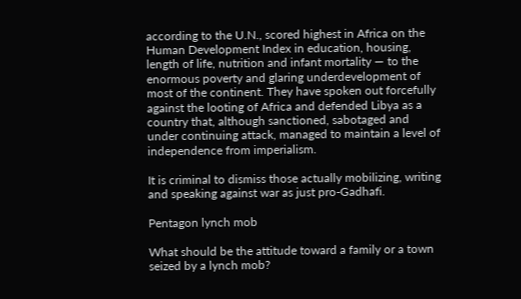according to the U.N., scored highest in Africa on the Human Development Index in education, housing, length of life, nutrition and infant mortality — to the enormous poverty and glaring underdevelopment of most of the continent. They have spoken out forcefully against the looting of Africa and defended Libya as a country that, although sanctioned, sabotaged and under continuing attack, managed to maintain a level of independence from imperialism.

It is criminal to dismiss those actually mobilizing, writing and speaking against war as just pro-Gadhafi.

Pentagon lynch mob

What should be the attitude toward a family or a town seized by a lynch mob?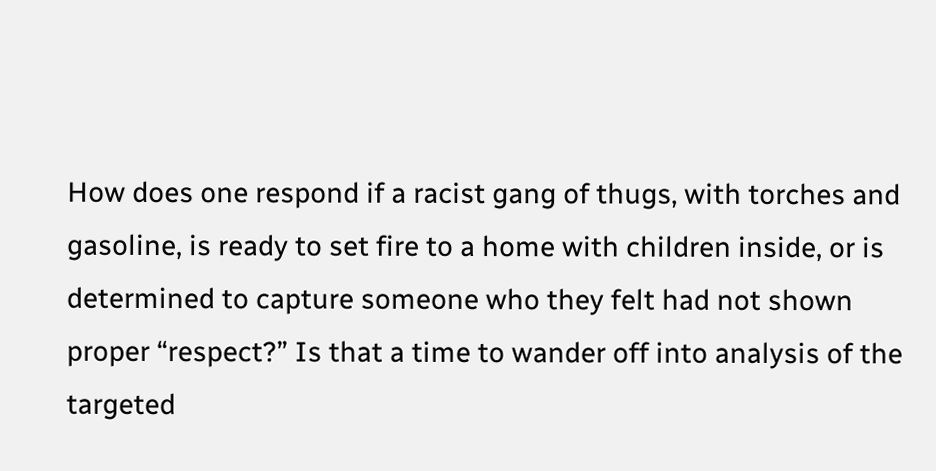How does one respond if a racist gang of thugs, with torches and gasoline, is ready to set fire to a home with children inside, or is determined to capture someone who they felt had not shown proper “respect?” Is that a time to wander off into analysis of the targeted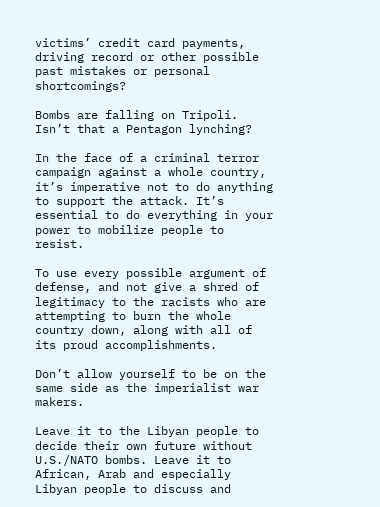victims’ credit card payments, driving record or other possible past mistakes or personal shortcomings?

Bombs are falling on Tripoli. Isn’t that a Pentagon lynching?

In the face of a criminal terror campaign against a whole country, it’s imperative not to do anything to support the attack. It’s essential to do everything in your power to mobilize people to resist.

To use every possible argument of defense, and not give a shred of legitimacy to the racists who are attempting to burn the whole country down, along with all of its proud accomplishments.

Don’t allow yourself to be on the same side as the imperialist war makers.

Leave it to the Libyan people to decide their own future without U.S./NATO bombs. Leave it to African, Arab and especially Libyan people to discuss and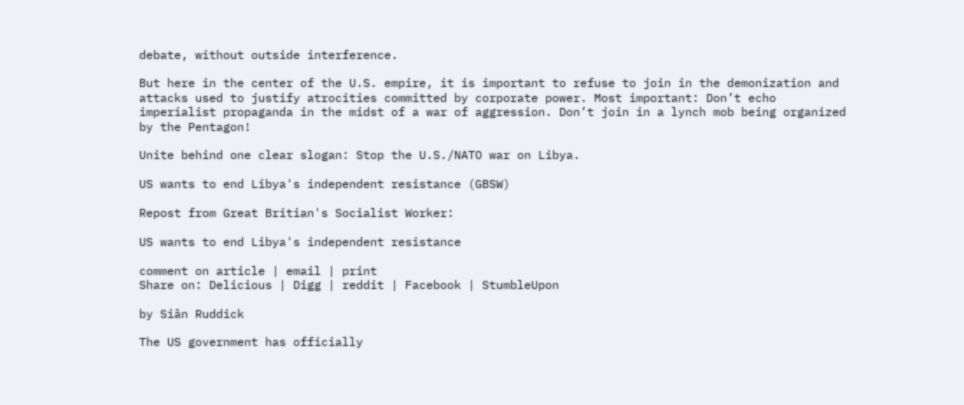debate, without outside interference.

But here in the center of the U.S. empire, it is important to refuse to join in the demonization and attacks used to justify atrocities committed by corporate power. Most important: Don’t echo imperialist propaganda in the midst of a war of aggression. Don’t join in a lynch mob being organized by the Pentagon!

Unite behind one clear slogan: Stop the U.S./NATO war on Libya.

US wants to end Libya's independent resistance (GBSW)

Repost from Great Britian's Socialist Worker:

US wants to end Libya's independent resistance

comment on article | email | print
Share on: Delicious | Digg | reddit | Facebook | StumbleUpon

by Siân Ruddick

The US government has officially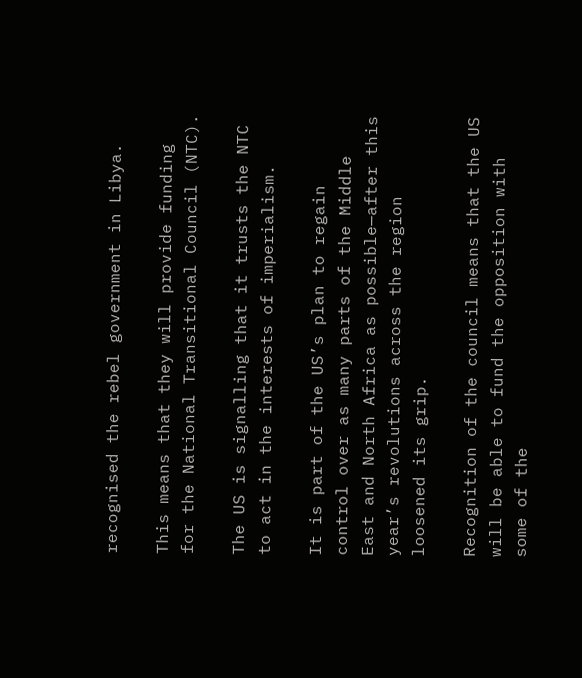recognised the rebel government in Libya.

This means that they will provide funding for the National Transitional Council (NTC).

The US is signalling that it trusts the NTC to act in the interests of imperialism.

It is part of the US’s plan to regain control over as many parts of the Middle East and North Africa as possible—after this year’s revolutions across the region loosened its grip.

Recognition of the council means that the US will be able to fund the opposition with some of the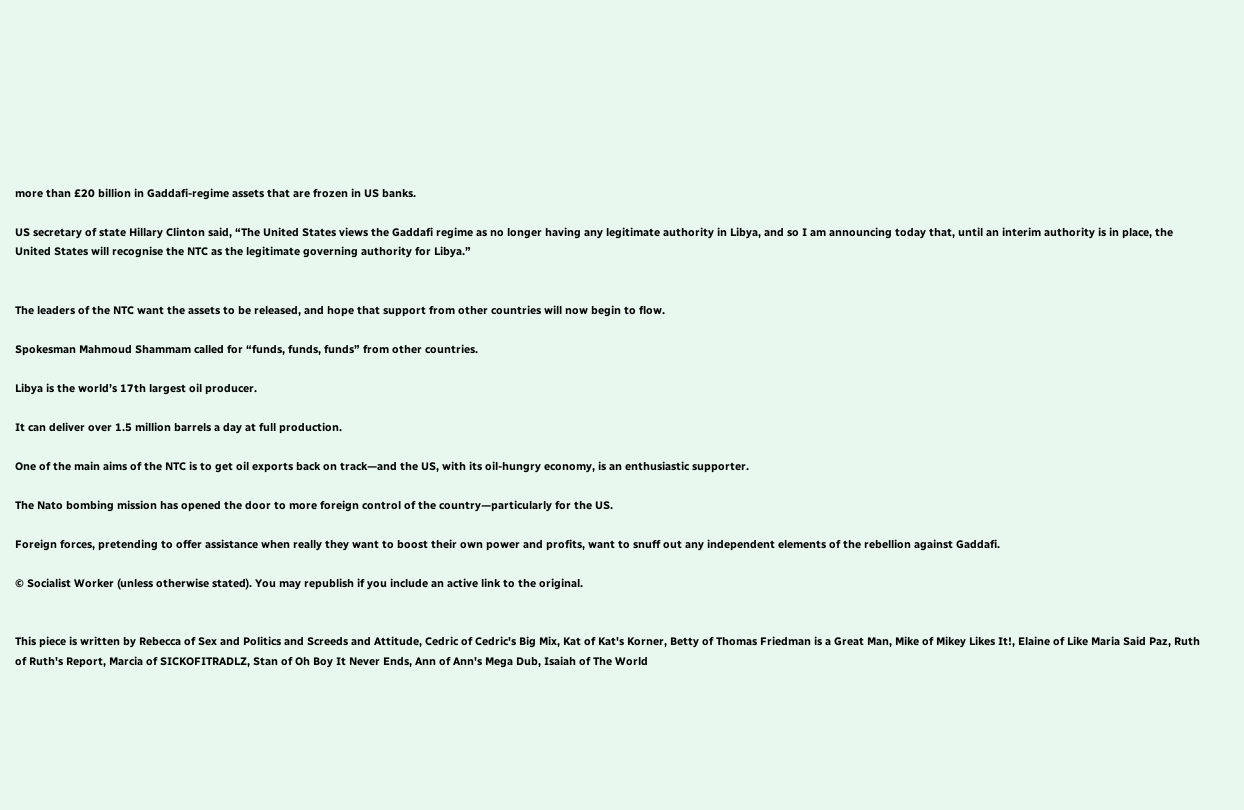more than £20 billion in Gaddafi-regime assets that are frozen in US banks.

US secretary of state Hillary Clinton said, “The United States views the Gaddafi regime as no longer having any legitimate authority in Libya, and so I am announcing today that, until an interim authority is in place, the United States will recognise the NTC as the legitimate governing authority for Libya.”


The leaders of the NTC want the assets to be released, and hope that support from other countries will now begin to flow.

Spokesman Mahmoud Shammam called for “funds, funds, funds” from other countries.

Libya is the world’s 17th largest oil producer.

It can deliver over 1.5 million barrels a day at full production.

One of the main aims of the NTC is to get oil exports back on track—and the US, with its oil-hungry economy, is an enthusiastic supporter.

The Nato bombing mission has opened the door to more foreign control of the country—particularly for the US.

Foreign forces, pretending to offer assistance when really they want to boost their own power and profits, want to snuff out any independent elements of the rebellion against Gaddafi.

© Socialist Worker (unless otherwise stated). You may republish if you include an active link to the original.


This piece is written by Rebecca of Sex and Politics and Screeds and Attitude, Cedric of Cedric's Big Mix, Kat of Kat's Korner, Betty of Thomas Friedman is a Great Man, Mike of Mikey Likes It!, Elaine of Like Maria Said Paz, Ruth of Ruth's Report, Marcia of SICKOFITRADLZ, Stan of Oh Boy It Never Ends, Ann of Ann's Mega Dub, Isaiah of The World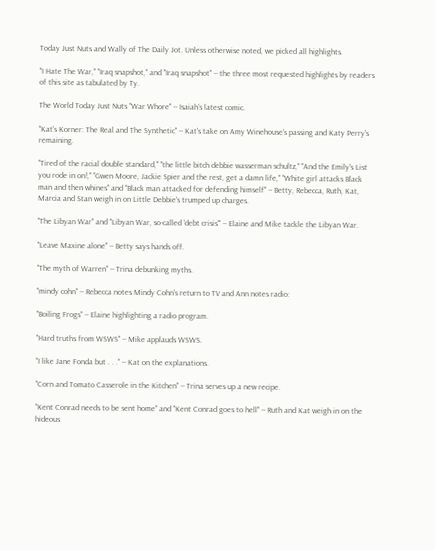Today Just Nuts and Wally of The Daily Jot. Unless otherwise noted, we picked all highlights.

"I Hate The War," "Iraq snapshot," and "Iraq snapshot" -- the three most requested highlights by readers of this site as tabulated by Ty.

The World Today Just Nuts "War Whore" -- Isaiah's latest comic.

"Kat's Korner: The Real and The Synthetic" -- Kat's take on Amy Winehouse's passing and Katy Perry's remaining.

"Tired of the racial double standard," "the little bitch debbie wasserman schultz," "And the Emily's List you rode in on!," "Gwen Moore, Jackie Spier and the rest, get a damn life," "White girl attacks Black man and then whines" and "Black man attacked for defending himself" -- Betty, Rebecca, Ruth, Kat, Marcia and Stan weigh in on Little Debbie's trumped up charges.

"The Libyan War" and "Libyan War, so-called 'debt crisis'" -- Elaine and Mike tackle the Libyan War.

"Leave Maxine alone" -- Betty says hands off.

"The myth of Warren" -- Trina debunking myths.

"mindy cohn" -- Rebecca notes Mindy Cohn's return to TV and Ann notes radio:

"Boiling Frogs" -- Elaine highlighting a radio program.

"Hard truths from WSWS" -- Mike applauds WSWS.

"I like Jane Fonda but . . ." -- Kat on the explanations.

"Corn and Tomato Casserole in the Kitchen" -- Trina serves up a new recipe.

"Kent Conrad needs to be sent home" and "Kent Conrad goes to hell" -- Ruth and Kat weigh in on the hideous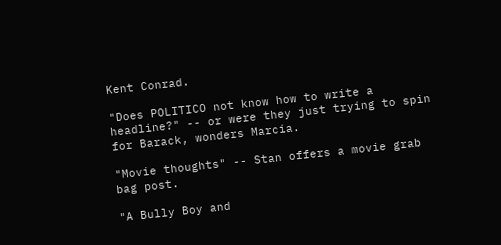Kent Conrad.

"Does POLITICO not know how to write a headline?" -- or were they just trying to spin for Barack, wonders Marcia.

"Movie thoughts" -- Stan offers a movie grab bag post.

"A Bully Boy and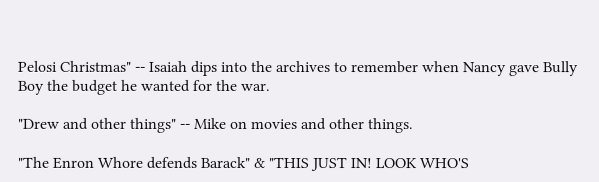Pelosi Christmas" -- Isaiah dips into the archives to remember when Nancy gave Bully Boy the budget he wanted for the war.

"Drew and other things" -- Mike on movies and other things.

"The Enron Whore defends Barack" & "THIS JUST IN! LOOK WHO'S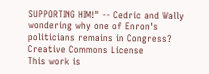SUPPORTING HIM!" -- Cedric and Wally wondering why one of Enron's politicians remains in Congress?
Creative Commons License
This work is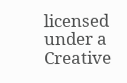licensed under a Creative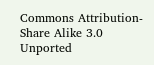Commons Attribution-Share Alike 3.0 Unported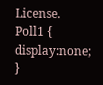License.
Poll1 { display:none; }